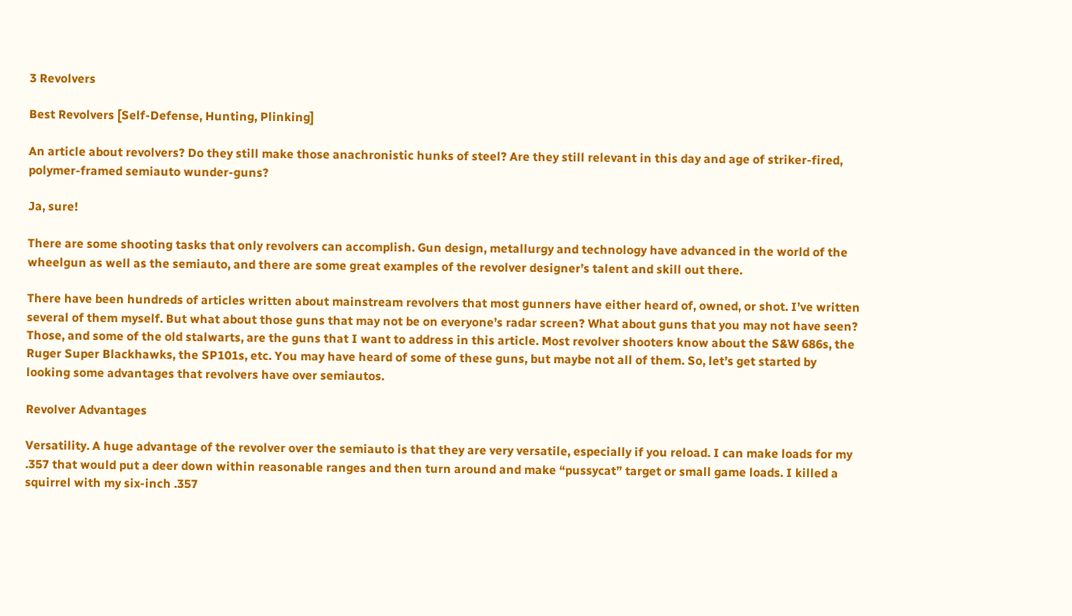3 Revolvers

Best Revolvers [Self-Defense, Hunting, Plinking]

An article about revolvers? Do they still make those anachronistic hunks of steel? Are they still relevant in this day and age of striker-fired, polymer-framed semiauto wunder-guns?

Ja, sure!

There are some shooting tasks that only revolvers can accomplish. Gun design, metallurgy and technology have advanced in the world of the wheelgun as well as the semiauto, and there are some great examples of the revolver designer’s talent and skill out there.

There have been hundreds of articles written about mainstream revolvers that most gunners have either heard of, owned, or shot. I’ve written several of them myself. But what about those guns that may not be on everyone’s radar screen? What about guns that you may not have seen? Those, and some of the old stalwarts, are the guns that I want to address in this article. Most revolver shooters know about the S&W 686s, the Ruger Super Blackhawks, the SP101s, etc. You may have heard of some of these guns, but maybe not all of them. So, let’s get started by looking some advantages that revolvers have over semiautos.

Revolver Advantages

Versatility. A huge advantage of the revolver over the semiauto is that they are very versatile, especially if you reload. I can make loads for my .357 that would put a deer down within reasonable ranges and then turn around and make “pussycat” target or small game loads. I killed a squirrel with my six-inch .357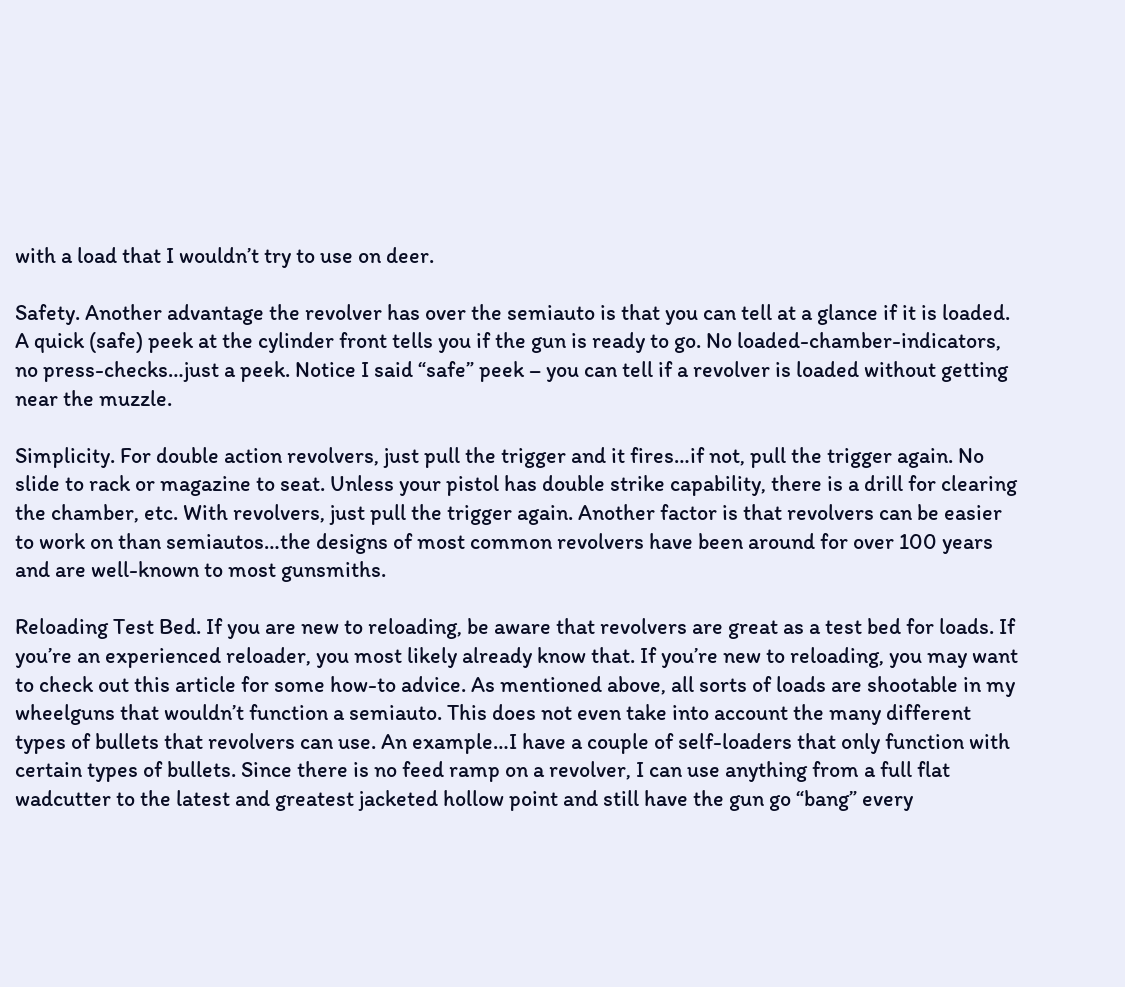with a load that I wouldn’t try to use on deer.

Safety. Another advantage the revolver has over the semiauto is that you can tell at a glance if it is loaded. A quick (safe) peek at the cylinder front tells you if the gun is ready to go. No loaded-chamber-indicators, no press-checks…just a peek. Notice I said “safe” peek – you can tell if a revolver is loaded without getting near the muzzle.

Simplicity. For double action revolvers, just pull the trigger and it fires…if not, pull the trigger again. No slide to rack or magazine to seat. Unless your pistol has double strike capability, there is a drill for clearing the chamber, etc. With revolvers, just pull the trigger again. Another factor is that revolvers can be easier to work on than semiautos…the designs of most common revolvers have been around for over 100 years and are well-known to most gunsmiths.

Reloading Test Bed. If you are new to reloading, be aware that revolvers are great as a test bed for loads. If you’re an experienced reloader, you most likely already know that. If you’re new to reloading, you may want to check out this article for some how-to advice. As mentioned above, all sorts of loads are shootable in my wheelguns that wouldn’t function a semiauto. This does not even take into account the many different types of bullets that revolvers can use. An example…I have a couple of self-loaders that only function with certain types of bullets. Since there is no feed ramp on a revolver, I can use anything from a full flat wadcutter to the latest and greatest jacketed hollow point and still have the gun go “bang” every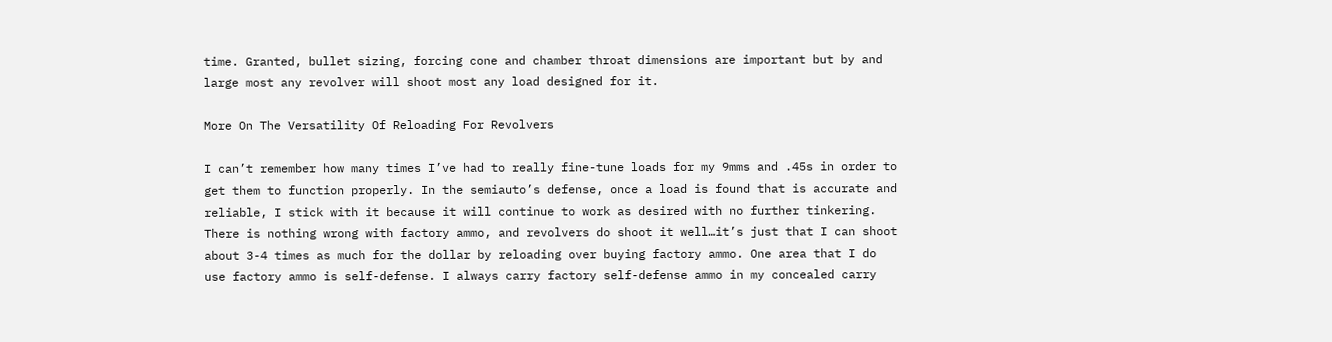time. Granted, bullet sizing, forcing cone and chamber throat dimensions are important but by and large most any revolver will shoot most any load designed for it.

More On The Versatility Of Reloading For Revolvers

I can’t remember how many times I’ve had to really fine-tune loads for my 9mms and .45s in order to get them to function properly. In the semiauto’s defense, once a load is found that is accurate and reliable, I stick with it because it will continue to work as desired with no further tinkering. There is nothing wrong with factory ammo, and revolvers do shoot it well…it’s just that I can shoot about 3-4 times as much for the dollar by reloading over buying factory ammo. One area that I do use factory ammo is self-defense. I always carry factory self-defense ammo in my concealed carry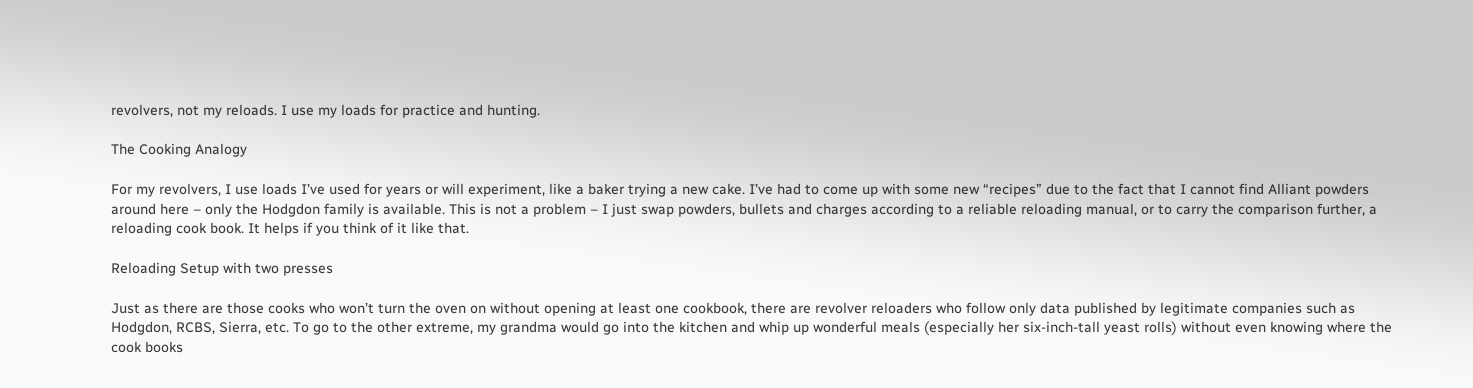revolvers, not my reloads. I use my loads for practice and hunting.

The Cooking Analogy

For my revolvers, I use loads I’ve used for years or will experiment, like a baker trying a new cake. I’ve had to come up with some new “recipes” due to the fact that I cannot find Alliant powders around here – only the Hodgdon family is available. This is not a problem – I just swap powders, bullets and charges according to a reliable reloading manual, or to carry the comparison further, a reloading cook book. It helps if you think of it like that.

Reloading Setup with two presses

Just as there are those cooks who won’t turn the oven on without opening at least one cookbook, there are revolver reloaders who follow only data published by legitimate companies such as Hodgdon, RCBS, Sierra, etc. To go to the other extreme, my grandma would go into the kitchen and whip up wonderful meals (especially her six-inch-tall yeast rolls) without even knowing where the cook books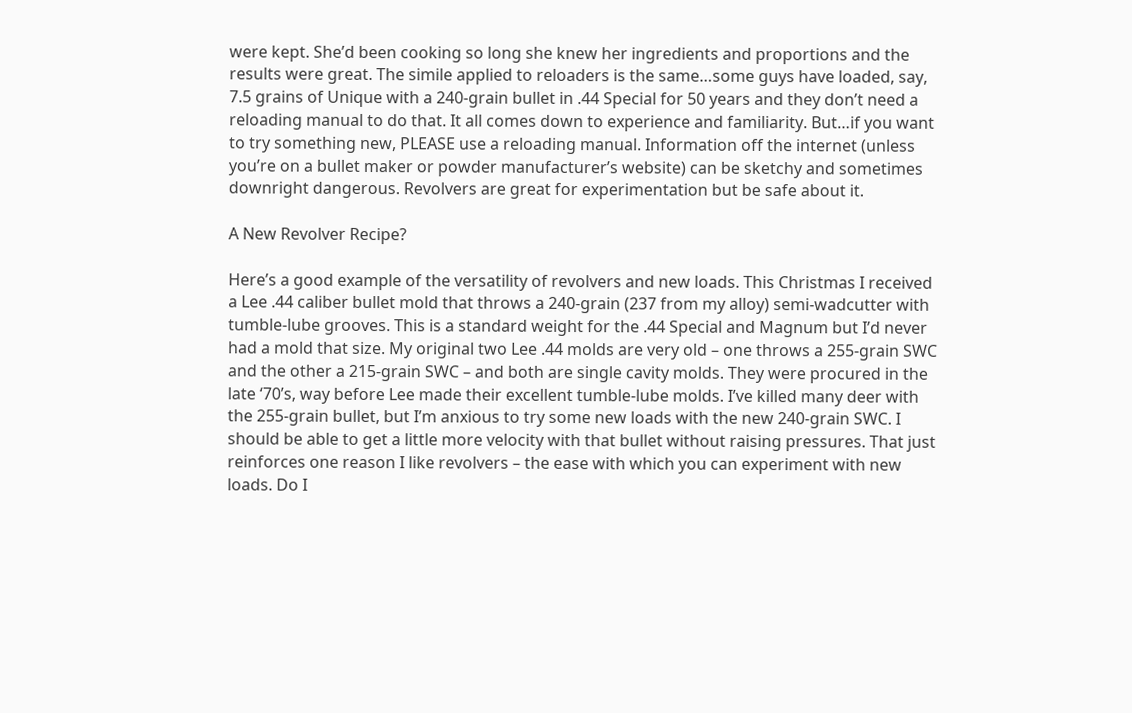were kept. She’d been cooking so long she knew her ingredients and proportions and the results were great. The simile applied to reloaders is the same…some guys have loaded, say, 7.5 grains of Unique with a 240-grain bullet in .44 Special for 50 years and they don’t need a reloading manual to do that. It all comes down to experience and familiarity. But…if you want to try something new, PLEASE use a reloading manual. Information off the internet (unless you’re on a bullet maker or powder manufacturer’s website) can be sketchy and sometimes downright dangerous. Revolvers are great for experimentation but be safe about it.

A New Revolver Recipe?

Here’s a good example of the versatility of revolvers and new loads. This Christmas I received a Lee .44 caliber bullet mold that throws a 240-grain (237 from my alloy) semi-wadcutter with tumble-lube grooves. This is a standard weight for the .44 Special and Magnum but I’d never had a mold that size. My original two Lee .44 molds are very old – one throws a 255-grain SWC and the other a 215-grain SWC – and both are single cavity molds. They were procured in the late ‘70’s, way before Lee made their excellent tumble-lube molds. I’ve killed many deer with the 255-grain bullet, but I’m anxious to try some new loads with the new 240-grain SWC. I should be able to get a little more velocity with that bullet without raising pressures. That just reinforces one reason I like revolvers – the ease with which you can experiment with new loads. Do I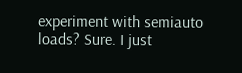experiment with semiauto loads? Sure. I just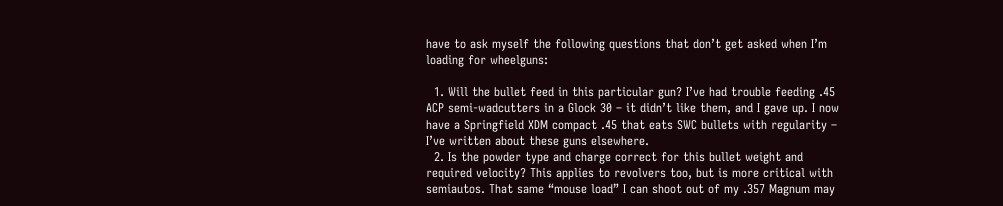have to ask myself the following questions that don’t get asked when I’m loading for wheelguns:

  1. Will the bullet feed in this particular gun? I’ve had trouble feeding .45 ACP semi-wadcutters in a Glock 30 – it didn’t like them, and I gave up. I now have a Springfield XDM compact .45 that eats SWC bullets with regularity – I’ve written about these guns elsewhere.
  2. Is the powder type and charge correct for this bullet weight and required velocity? This applies to revolvers too, but is more critical with semiautos. That same “mouse load” I can shoot out of my .357 Magnum may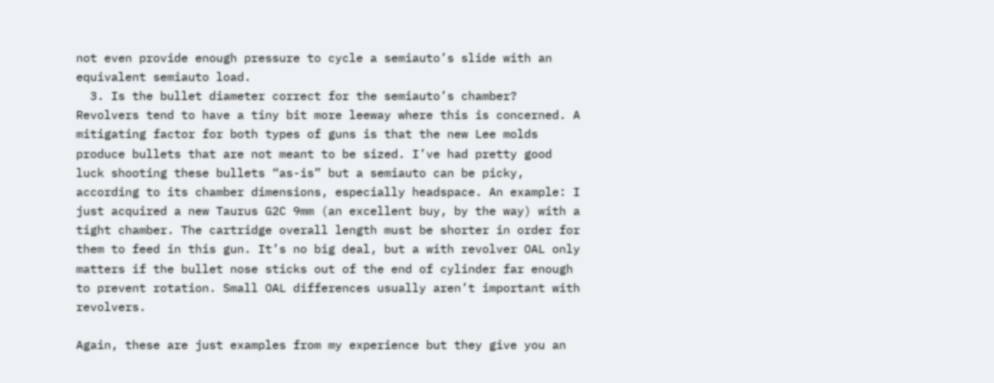not even provide enough pressure to cycle a semiauto’s slide with an equivalent semiauto load.
  3. Is the bullet diameter correct for the semiauto’s chamber? Revolvers tend to have a tiny bit more leeway where this is concerned. A mitigating factor for both types of guns is that the new Lee molds produce bullets that are not meant to be sized. I’ve had pretty good luck shooting these bullets “as-is” but a semiauto can be picky, according to its chamber dimensions, especially headspace. An example: I just acquired a new Taurus G2C 9mm (an excellent buy, by the way) with a tight chamber. The cartridge overall length must be shorter in order for them to feed in this gun. It’s no big deal, but a with revolver OAL only matters if the bullet nose sticks out of the end of cylinder far enough to prevent rotation. Small OAL differences usually aren’t important with revolvers.

Again, these are just examples from my experience but they give you an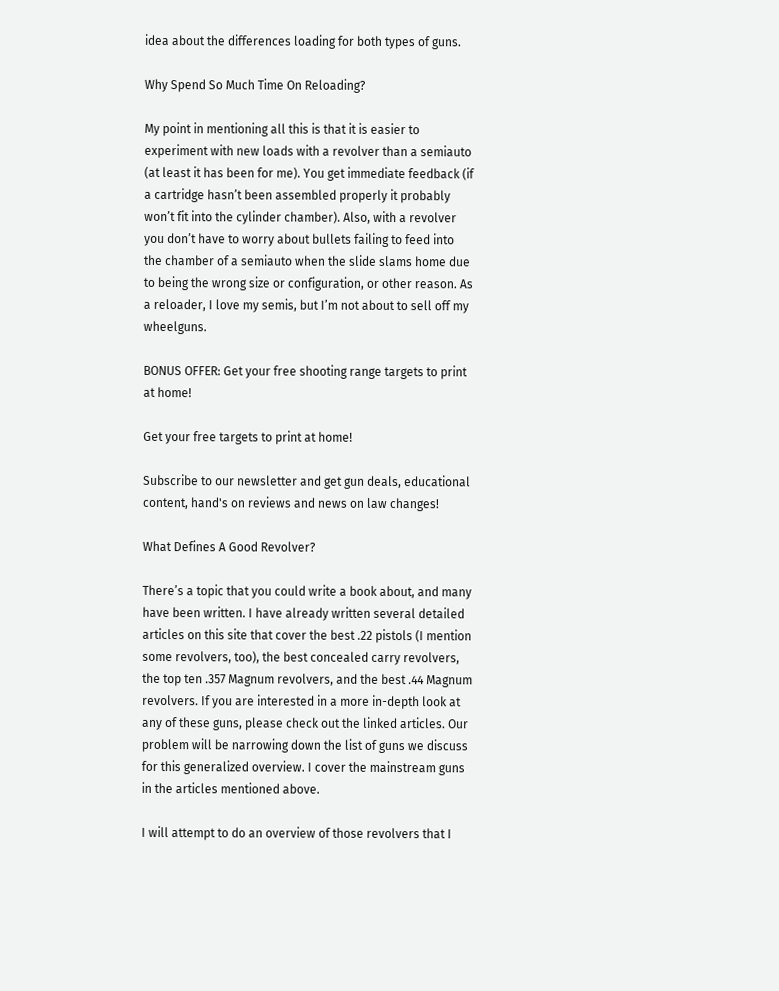idea about the differences loading for both types of guns.

Why Spend So Much Time On Reloading?

My point in mentioning all this is that it is easier to experiment with new loads with a revolver than a semiauto (at least it has been for me). You get immediate feedback (if a cartridge hasn’t been assembled properly it probably won’t fit into the cylinder chamber). Also, with a revolver you don’t have to worry about bullets failing to feed into the chamber of a semiauto when the slide slams home due to being the wrong size or configuration, or other reason. As a reloader, I love my semis, but I’m not about to sell off my wheelguns.

BONUS OFFER: Get your free shooting range targets to print at home!

Get your free targets to print at home!

Subscribe to our newsletter and get gun deals, educational content, hand's on reviews and news on law changes!

What Defines A Good Revolver?

There’s a topic that you could write a book about, and many have been written. I have already written several detailed articles on this site that cover the best .22 pistols (I mention some revolvers, too), the best concealed carry revolvers, the top ten .357 Magnum revolvers, and the best .44 Magnum revolvers. If you are interested in a more in-depth look at any of these guns, please check out the linked articles. Our problem will be narrowing down the list of guns we discuss for this generalized overview. I cover the mainstream guns in the articles mentioned above.

I will attempt to do an overview of those revolvers that I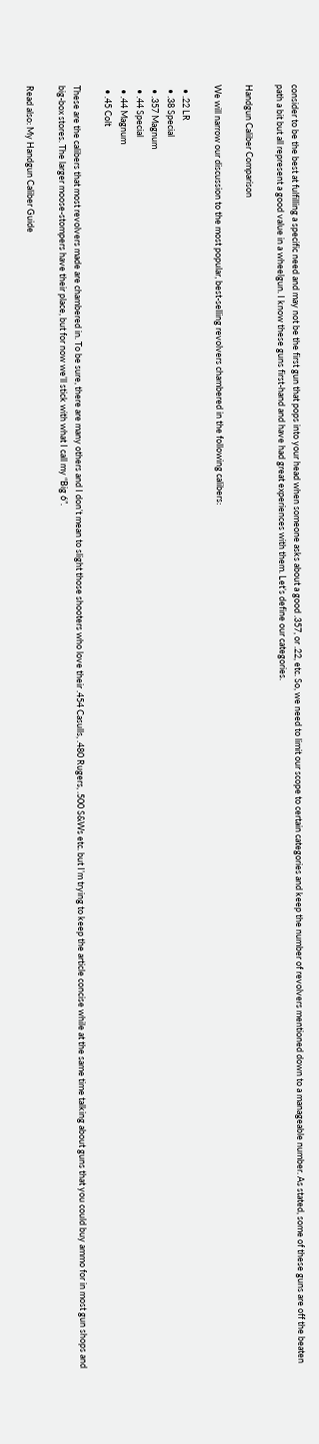consider to be the best at fulfilling a specific need and may not be the first gun that pops into your head when someone asks about a good .357, or .22, etc. So, we need to limit our scope to certain categories and keep the number of revolvers mentioned down to a manageable number. As stated, some of these guns are off the beaten path a bit but all represent a good value in a wheelgun. I know these guns first-hand and have had great experiences with them. Let’s define our categories.

Handgun Caliber Comparison

We will narrow our discussion to the most popular, best-selling revolvers chambered in the following calibers:

  • .22 LR
  • .38 Special
  • .357 Magnum
  • .44 Special
  • .44 Magnum
  • .45 Colt

These are the calibers that most revolvers made are chambered in. To be sure, there are many others and I don’t mean to slight those shooters who love their .454 Casulls, .480 Rugers, .500 S&Ws etc. but I’m trying to keep the article concise while at the same time talking about guns that you could buy ammo for in most gun shops and big-box stores. The larger moose-stompers have their place, but for now we’ll stick with what I call my “Big 6”.

Read also: My Handgun Caliber Guide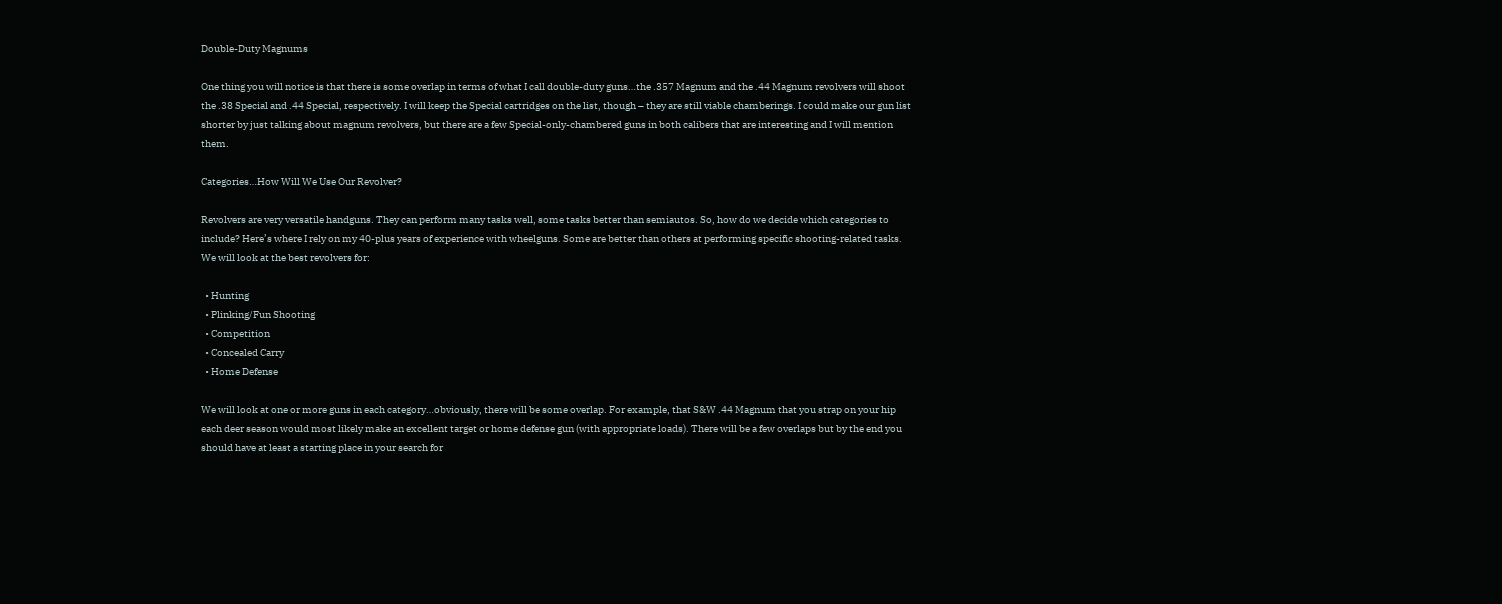Double-Duty Magnums

One thing you will notice is that there is some overlap in terms of what I call double-duty guns…the .357 Magnum and the .44 Magnum revolvers will shoot the .38 Special and .44 Special, respectively. I will keep the Special cartridges on the list, though – they are still viable chamberings. I could make our gun list shorter by just talking about magnum revolvers, but there are a few Special-only-chambered guns in both calibers that are interesting and I will mention them.

Categories…How Will We Use Our Revolver?

Revolvers are very versatile handguns. They can perform many tasks well, some tasks better than semiautos. So, how do we decide which categories to include? Here’s where I rely on my 40-plus years of experience with wheelguns. Some are better than others at performing specific shooting-related tasks. We will look at the best revolvers for:

  • Hunting
  • Plinking/Fun Shooting
  • Competition
  • Concealed Carry
  • Home Defense

We will look at one or more guns in each category…obviously, there will be some overlap. For example, that S&W .44 Magnum that you strap on your hip each deer season would most likely make an excellent target or home defense gun (with appropriate loads). There will be a few overlaps but by the end you should have at least a starting place in your search for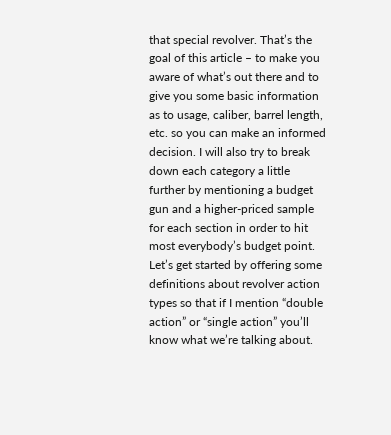that special revolver. That’s the goal of this article – to make you aware of what’s out there and to give you some basic information as to usage, caliber, barrel length, etc. so you can make an informed decision. I will also try to break down each category a little further by mentioning a budget gun and a higher-priced sample for each section in order to hit most everybody’s budget point. Let’s get started by offering some definitions about revolver action types so that if I mention “double action” or “single action” you’ll know what we’re talking about.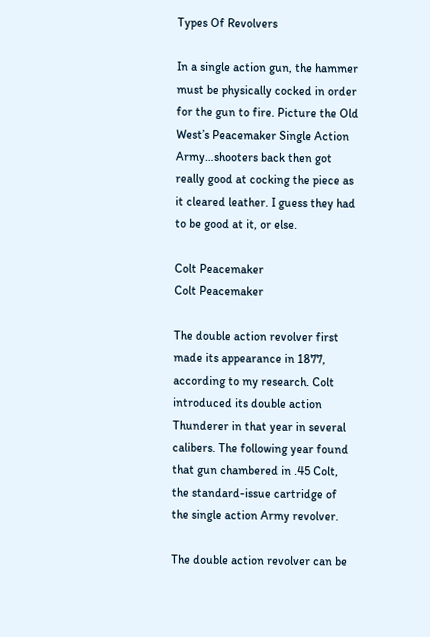Types Of Revolvers

In a single action gun, the hammer must be physically cocked in order for the gun to fire. Picture the Old West’s Peacemaker Single Action Army…shooters back then got really good at cocking the piece as it cleared leather. I guess they had to be good at it, or else.

Colt Peacemaker
Colt Peacemaker

The double action revolver first made its appearance in 1877, according to my research. Colt introduced its double action Thunderer in that year in several calibers. The following year found that gun chambered in .45 Colt, the standard-issue cartridge of the single action Army revolver.

The double action revolver can be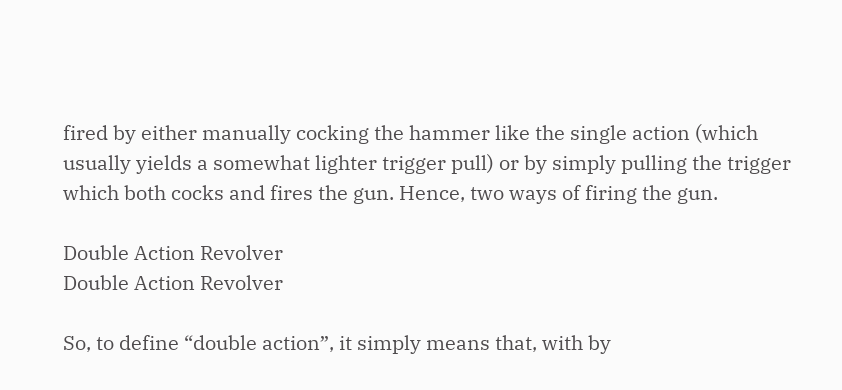fired by either manually cocking the hammer like the single action (which usually yields a somewhat lighter trigger pull) or by simply pulling the trigger which both cocks and fires the gun. Hence, two ways of firing the gun.

Double Action Revolver
Double Action Revolver

So, to define “double action”, it simply means that, with by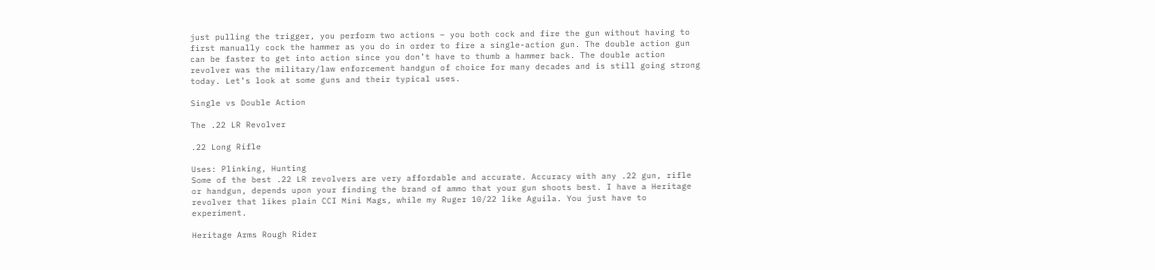just pulling the trigger, you perform two actions – you both cock and fire the gun without having to first manually cock the hammer as you do in order to fire a single-action gun. The double action gun can be faster to get into action since you don’t have to thumb a hammer back. The double action revolver was the military/law enforcement handgun of choice for many decades and is still going strong today. Let’s look at some guns and their typical uses.

Single vs Double Action

The .22 LR Revolver

.22 Long Rifle

Uses: Plinking, Hunting
Some of the best .22 LR revolvers are very affordable and accurate. Accuracy with any .22 gun, rifle or handgun, depends upon your finding the brand of ammo that your gun shoots best. I have a Heritage revolver that likes plain CCI Mini Mags, while my Ruger 10/22 like Aguila. You just have to experiment.

Heritage Arms Rough Rider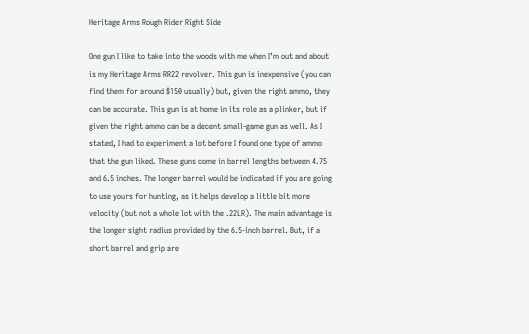Heritage Arms Rough Rider Right Side

One gun I like to take into the woods with me when I’m out and about is my Heritage Arms RR22 revolver. This gun is inexpensive (you can find them for around $150 usually) but, given the right ammo, they can be accurate. This gun is at home in its role as a plinker, but if given the right ammo can be a decent small-game gun as well. As I stated, I had to experiment a lot before I found one type of ammo that the gun liked. These guns come in barrel lengths between 4.75 and 6.5 inches. The longer barrel would be indicated if you are going to use yours for hunting, as it helps develop a little bit more velocity (but not a whole lot with the .22LR). The main advantage is the longer sight radius provided by the 6.5-inch barrel. But, if a short barrel and grip are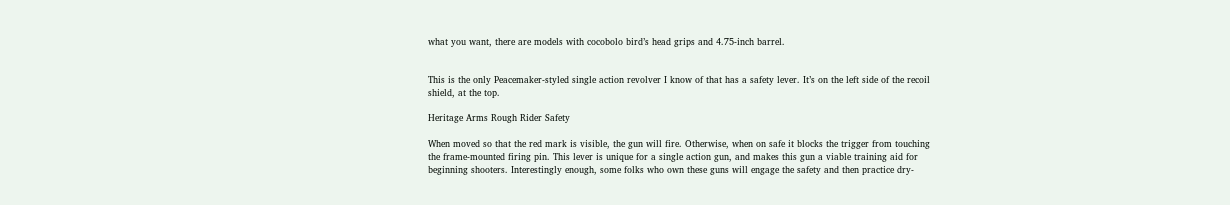what you want, there are models with cocobolo bird’s head grips and 4.75-inch barrel.


This is the only Peacemaker-styled single action revolver I know of that has a safety lever. It’s on the left side of the recoil shield, at the top.

Heritage Arms Rough Rider Safety

When moved so that the red mark is visible, the gun will fire. Otherwise, when on safe it blocks the trigger from touching the frame-mounted firing pin. This lever is unique for a single action gun, and makes this gun a viable training aid for beginning shooters. Interestingly enough, some folks who own these guns will engage the safety and then practice dry-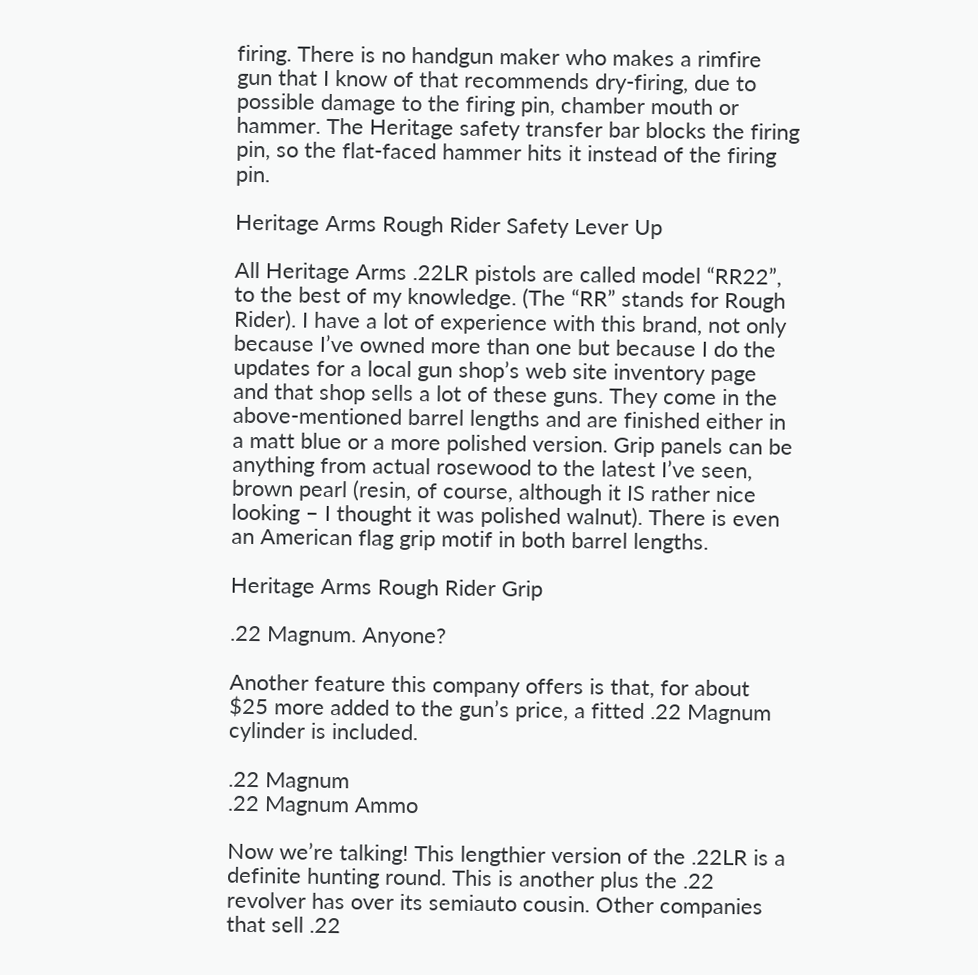firing. There is no handgun maker who makes a rimfire gun that I know of that recommends dry-firing, due to possible damage to the firing pin, chamber mouth or hammer. The Heritage safety transfer bar blocks the firing pin, so the flat-faced hammer hits it instead of the firing pin.

Heritage Arms Rough Rider Safety Lever Up

All Heritage Arms .22LR pistols are called model “RR22”, to the best of my knowledge. (The “RR” stands for Rough Rider). I have a lot of experience with this brand, not only because I’ve owned more than one but because I do the updates for a local gun shop’s web site inventory page and that shop sells a lot of these guns. They come in the above-mentioned barrel lengths and are finished either in a matt blue or a more polished version. Grip panels can be anything from actual rosewood to the latest I’ve seen, brown pearl (resin, of course, although it IS rather nice looking – I thought it was polished walnut). There is even an American flag grip motif in both barrel lengths.

Heritage Arms Rough Rider Grip

.22 Magnum. Anyone?

Another feature this company offers is that, for about $25 more added to the gun’s price, a fitted .22 Magnum cylinder is included.

.22 Magnum
.22 Magnum Ammo

Now we’re talking! This lengthier version of the .22LR is a definite hunting round. This is another plus the .22 revolver has over its semiauto cousin. Other companies that sell .22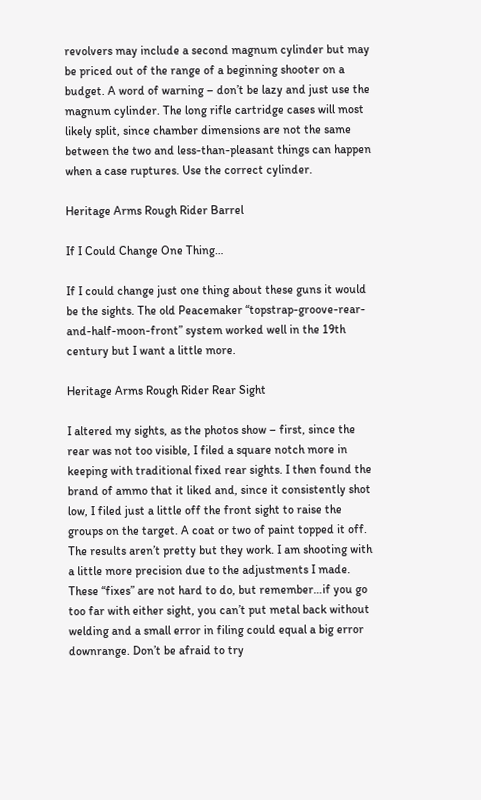revolvers may include a second magnum cylinder but may be priced out of the range of a beginning shooter on a budget. A word of warning – don’t be lazy and just use the magnum cylinder. The long rifle cartridge cases will most likely split, since chamber dimensions are not the same between the two and less-than-pleasant things can happen when a case ruptures. Use the correct cylinder.

Heritage Arms Rough Rider Barrel

If I Could Change One Thing…

If I could change just one thing about these guns it would be the sights. The old Peacemaker “topstrap-groove-rear-and-half-moon-front” system worked well in the 19th century but I want a little more.

Heritage Arms Rough Rider Rear Sight

I altered my sights, as the photos show – first, since the rear was not too visible, I filed a square notch more in keeping with traditional fixed rear sights. I then found the brand of ammo that it liked and, since it consistently shot low, I filed just a little off the front sight to raise the groups on the target. A coat or two of paint topped it off. The results aren’t pretty but they work. I am shooting with a little more precision due to the adjustments I made. These “fixes” are not hard to do, but remember…if you go too far with either sight, you can’t put metal back without welding and a small error in filing could equal a big error downrange. Don’t be afraid to try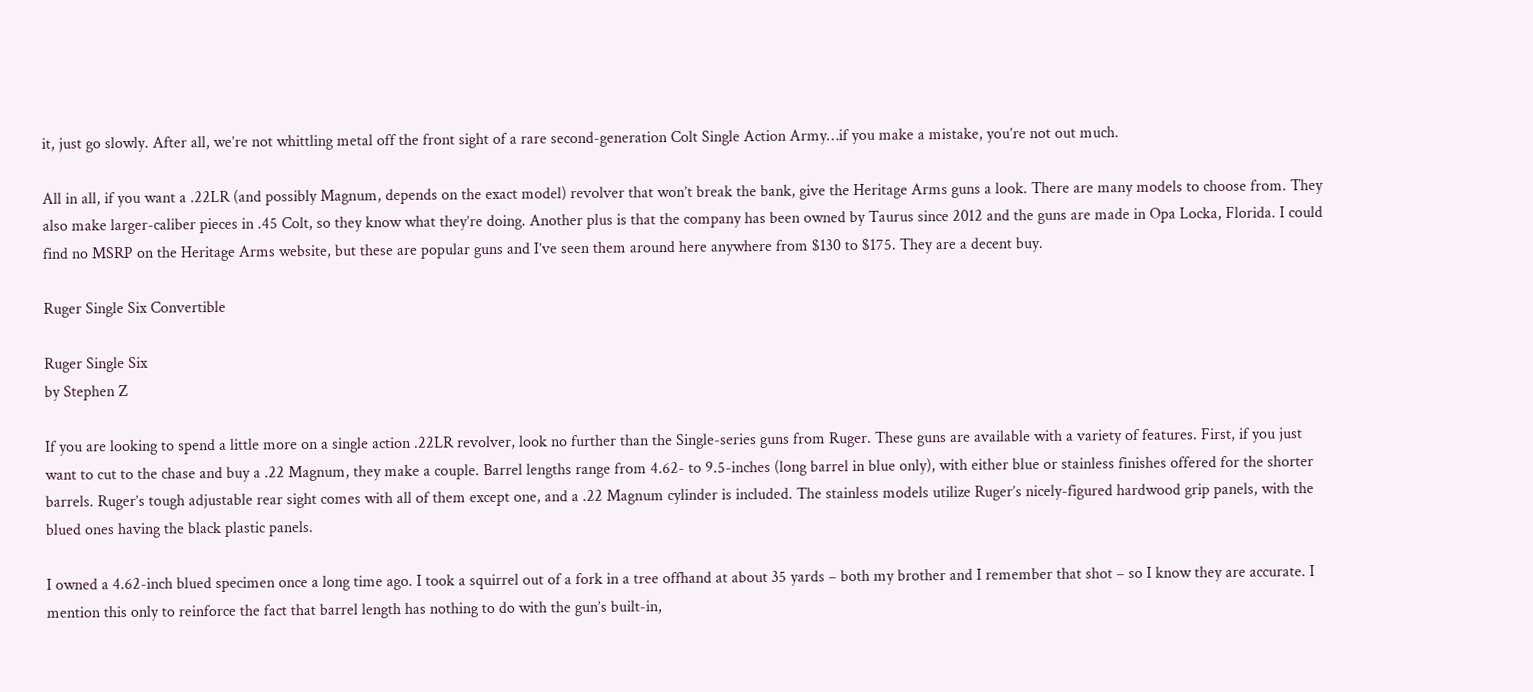it, just go slowly. After all, we’re not whittling metal off the front sight of a rare second-generation Colt Single Action Army…if you make a mistake, you’re not out much.

All in all, if you want a .22LR (and possibly Magnum, depends on the exact model) revolver that won’t break the bank, give the Heritage Arms guns a look. There are many models to choose from. They also make larger-caliber pieces in .45 Colt, so they know what they’re doing. Another plus is that the company has been owned by Taurus since 2012 and the guns are made in Opa Locka, Florida. I could find no MSRP on the Heritage Arms website, but these are popular guns and I’ve seen them around here anywhere from $130 to $175. They are a decent buy.

Ruger Single Six Convertible

Ruger Single Six
by Stephen Z

If you are looking to spend a little more on a single action .22LR revolver, look no further than the Single-series guns from Ruger. These guns are available with a variety of features. First, if you just want to cut to the chase and buy a .22 Magnum, they make a couple. Barrel lengths range from 4.62- to 9.5-inches (long barrel in blue only), with either blue or stainless finishes offered for the shorter barrels. Ruger’s tough adjustable rear sight comes with all of them except one, and a .22 Magnum cylinder is included. The stainless models utilize Ruger’s nicely-figured hardwood grip panels, with the blued ones having the black plastic panels.

I owned a 4.62-inch blued specimen once a long time ago. I took a squirrel out of a fork in a tree offhand at about 35 yards – both my brother and I remember that shot – so I know they are accurate. I mention this only to reinforce the fact that barrel length has nothing to do with the gun’s built-in,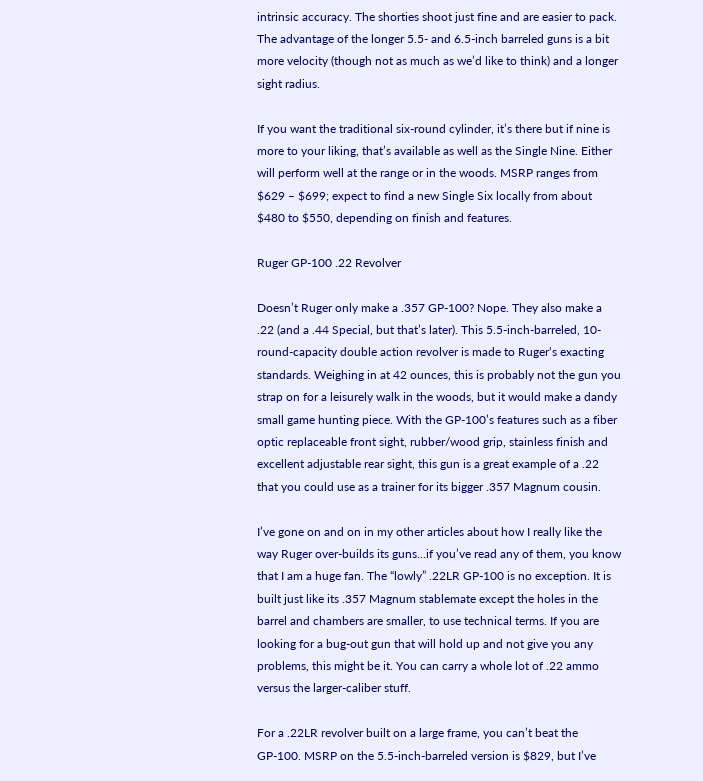intrinsic accuracy. The shorties shoot just fine and are easier to pack. The advantage of the longer 5.5- and 6.5-inch barreled guns is a bit more velocity (though not as much as we’d like to think) and a longer sight radius.

If you want the traditional six-round cylinder, it’s there but if nine is more to your liking, that’s available as well as the Single Nine. Either will perform well at the range or in the woods. MSRP ranges from $629 – $699; expect to find a new Single Six locally from about $480 to $550, depending on finish and features.

Ruger GP-100 .22 Revolver

Doesn’t Ruger only make a .357 GP-100? Nope. They also make a .22 (and a .44 Special, but that’s later). This 5.5-inch-barreled, 10-round-capacity double action revolver is made to Ruger‘s exacting standards. Weighing in at 42 ounces, this is probably not the gun you strap on for a leisurely walk in the woods, but it would make a dandy small game hunting piece. With the GP-100’s features such as a fiber optic replaceable front sight, rubber/wood grip, stainless finish and excellent adjustable rear sight, this gun is a great example of a .22 that you could use as a trainer for its bigger .357 Magnum cousin.

I’ve gone on and on in my other articles about how I really like the way Ruger over-builds its guns…if you’ve read any of them, you know that I am a huge fan. The “lowly” .22LR GP-100 is no exception. It is built just like its .357 Magnum stablemate except the holes in the barrel and chambers are smaller, to use technical terms. If you are looking for a bug-out gun that will hold up and not give you any problems, this might be it. You can carry a whole lot of .22 ammo versus the larger-caliber stuff.

For a .22LR revolver built on a large frame, you can’t beat the GP-100. MSRP on the 5.5-inch-barreled version is $829, but I’ve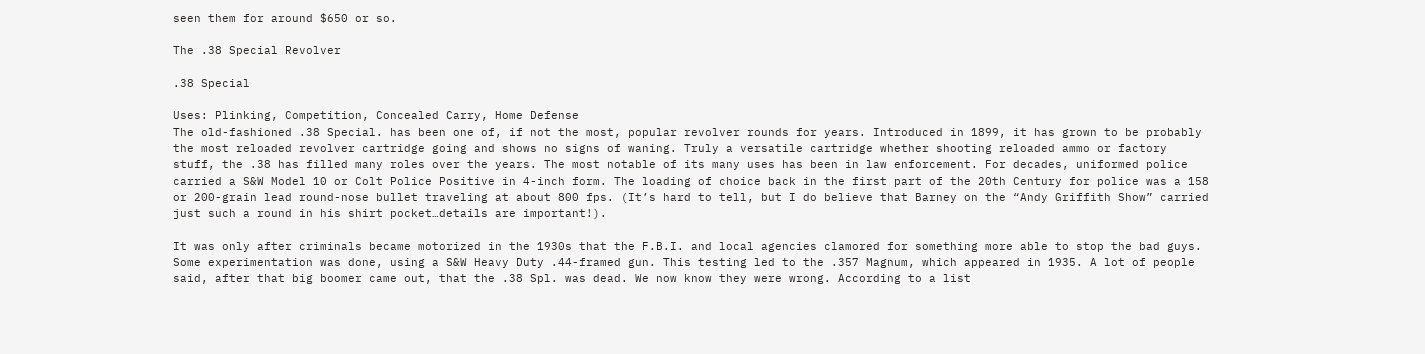seen them for around $650 or so.

The .38 Special Revolver

.38 Special

Uses: Plinking, Competition, Concealed Carry, Home Defense
The old-fashioned .38 Special. has been one of, if not the most, popular revolver rounds for years. Introduced in 1899, it has grown to be probably the most reloaded revolver cartridge going and shows no signs of waning. Truly a versatile cartridge whether shooting reloaded ammo or factory stuff, the .38 has filled many roles over the years. The most notable of its many uses has been in law enforcement. For decades, uniformed police carried a S&W Model 10 or Colt Police Positive in 4-inch form. The loading of choice back in the first part of the 20th Century for police was a 158 or 200-grain lead round-nose bullet traveling at about 800 fps. (It’s hard to tell, but I do believe that Barney on the “Andy Griffith Show” carried just such a round in his shirt pocket…details are important!).

It was only after criminals became motorized in the 1930s that the F.B.I. and local agencies clamored for something more able to stop the bad guys. Some experimentation was done, using a S&W Heavy Duty .44-framed gun. This testing led to the .357 Magnum, which appeared in 1935. A lot of people said, after that big boomer came out, that the .38 Spl. was dead. We now know they were wrong. According to a list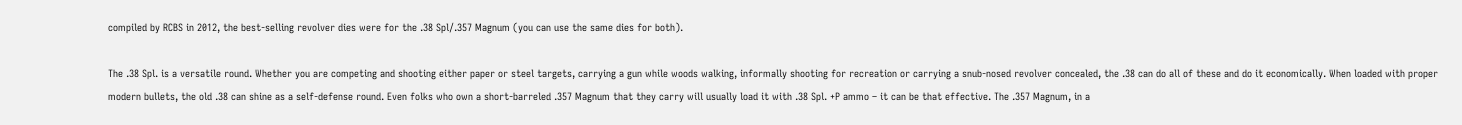compiled by RCBS in 2012, the best-selling revolver dies were for the .38 Spl/.357 Magnum (you can use the same dies for both).

The .38 Spl. is a versatile round. Whether you are competing and shooting either paper or steel targets, carrying a gun while woods walking, informally shooting for recreation or carrying a snub-nosed revolver concealed, the .38 can do all of these and do it economically. When loaded with proper modern bullets, the old .38 can shine as a self-defense round. Even folks who own a short-barreled .357 Magnum that they carry will usually load it with .38 Spl. +P ammo – it can be that effective. The .357 Magnum, in a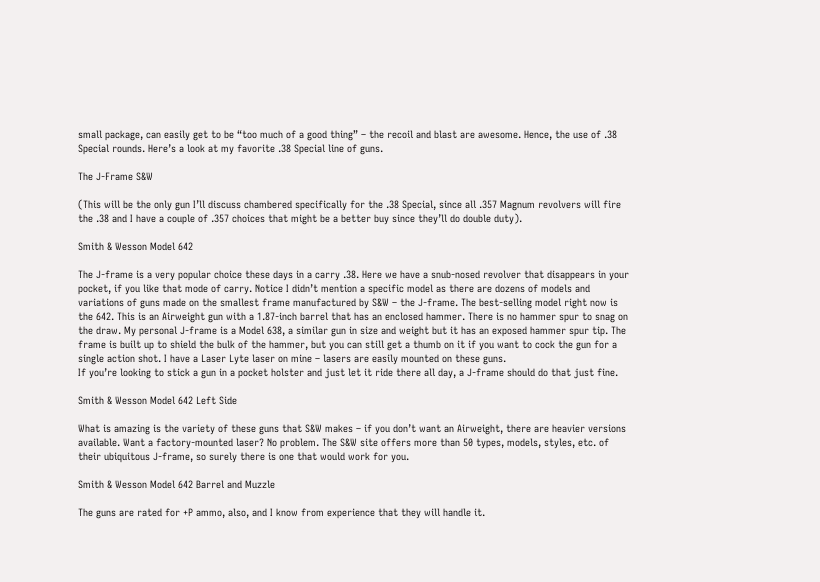small package, can easily get to be “too much of a good thing” – the recoil and blast are awesome. Hence, the use of .38 Special rounds. Here’s a look at my favorite .38 Special line of guns.

The J-Frame S&W

(This will be the only gun I’ll discuss chambered specifically for the .38 Special, since all .357 Magnum revolvers will fire the .38 and I have a couple of .357 choices that might be a better buy since they’ll do double duty).

Smith & Wesson Model 642

The J-frame is a very popular choice these days in a carry .38. Here we have a snub-nosed revolver that disappears in your pocket, if you like that mode of carry. Notice I didn’t mention a specific model as there are dozens of models and variations of guns made on the smallest frame manufactured by S&W – the J-frame. The best-selling model right now is the 642. This is an Airweight gun with a 1.87-inch barrel that has an enclosed hammer. There is no hammer spur to snag on the draw. My personal J-frame is a Model 638, a similar gun in size and weight but it has an exposed hammer spur tip. The frame is built up to shield the bulk of the hammer, but you can still get a thumb on it if you want to cock the gun for a single action shot. I have a Laser Lyte laser on mine – lasers are easily mounted on these guns.
If you’re looking to stick a gun in a pocket holster and just let it ride there all day, a J-frame should do that just fine.

Smith & Wesson Model 642 Left Side

What is amazing is the variety of these guns that S&W makes – if you don’t want an Airweight, there are heavier versions available. Want a factory-mounted laser? No problem. The S&W site offers more than 50 types, models, styles, etc. of their ubiquitous J-frame, so surely there is one that would work for you.

Smith & Wesson Model 642 Barrel and Muzzle

The guns are rated for +P ammo, also, and I know from experience that they will handle it.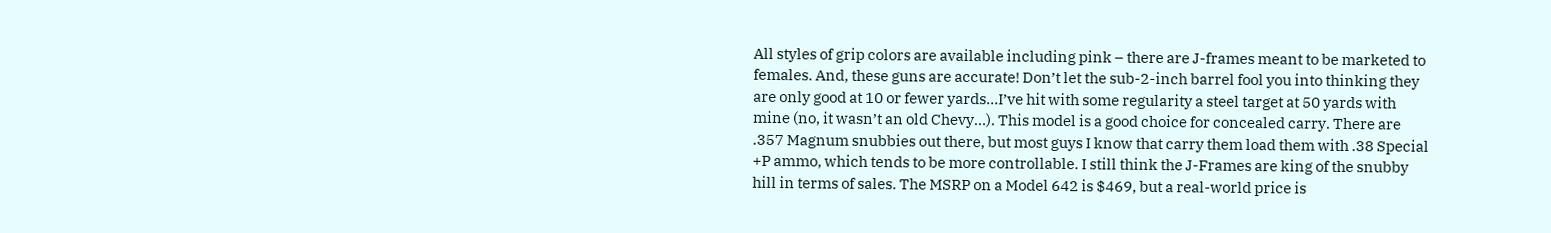All styles of grip colors are available including pink – there are J-frames meant to be marketed to females. And, these guns are accurate! Don’t let the sub-2-inch barrel fool you into thinking they are only good at 10 or fewer yards…I’ve hit with some regularity a steel target at 50 yards with mine (no, it wasn’t an old Chevy…). This model is a good choice for concealed carry. There are .357 Magnum snubbies out there, but most guys I know that carry them load them with .38 Special +P ammo, which tends to be more controllable. I still think the J-Frames are king of the snubby hill in terms of sales. The MSRP on a Model 642 is $469, but a real-world price is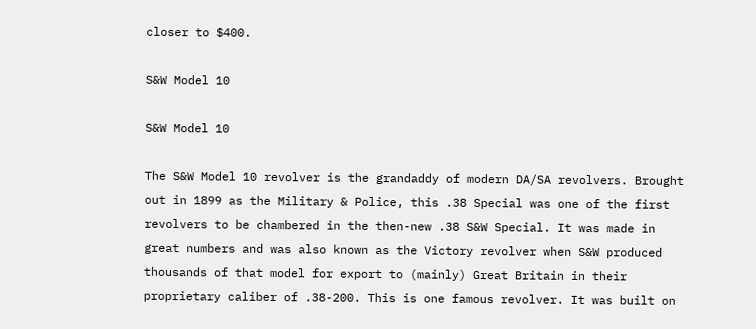closer to $400.

S&W Model 10

S&W Model 10

The S&W Model 10 revolver is the grandaddy of modern DA/SA revolvers. Brought out in 1899 as the Military & Police, this .38 Special was one of the first revolvers to be chambered in the then-new .38 S&W Special. It was made in great numbers and was also known as the Victory revolver when S&W produced thousands of that model for export to (mainly) Great Britain in their proprietary caliber of .38-200. This is one famous revolver. It was built on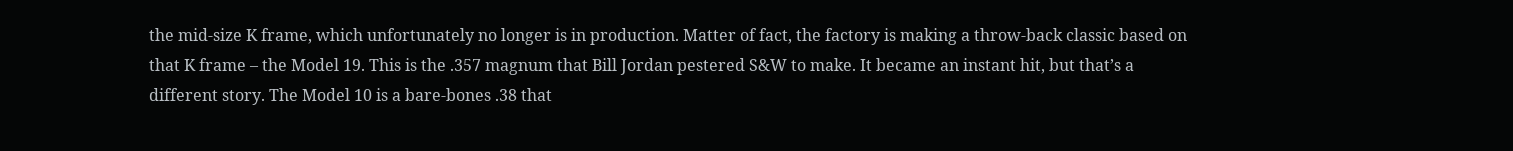the mid-size K frame, which unfortunately no longer is in production. Matter of fact, the factory is making a throw-back classic based on that K frame – the Model 19. This is the .357 magnum that Bill Jordan pestered S&W to make. It became an instant hit, but that’s a different story. The Model 10 is a bare-bones .38 that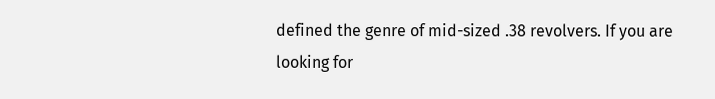defined the genre of mid-sized .38 revolvers. If you are looking for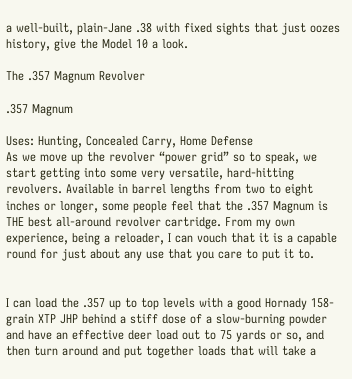a well-built, plain-Jane .38 with fixed sights that just oozes history, give the Model 10 a look.

The .357 Magnum Revolver

.357 Magnum

Uses: Hunting, Concealed Carry, Home Defense
As we move up the revolver “power grid” so to speak, we start getting into some very versatile, hard-hitting revolvers. Available in barrel lengths from two to eight inches or longer, some people feel that the .357 Magnum is THE best all-around revolver cartridge. From my own experience, being a reloader, I can vouch that it is a capable round for just about any use that you care to put it to.


I can load the .357 up to top levels with a good Hornady 158-grain XTP JHP behind a stiff dose of a slow-burning powder and have an effective deer load out to 75 yards or so, and then turn around and put together loads that will take a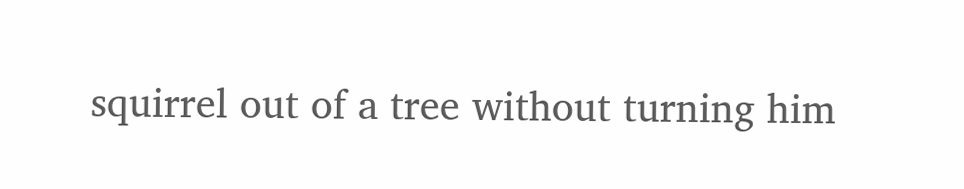squirrel out of a tree without turning him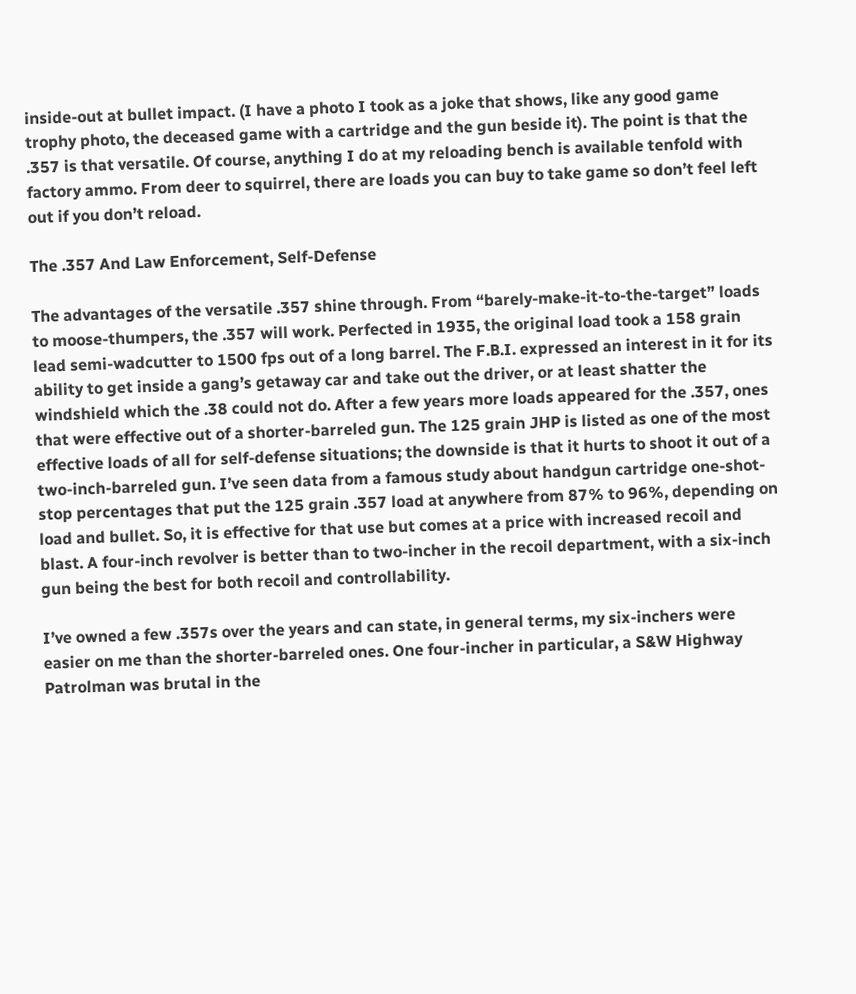inside-out at bullet impact. (I have a photo I took as a joke that shows, like any good game trophy photo, the deceased game with a cartridge and the gun beside it). The point is that the .357 is that versatile. Of course, anything I do at my reloading bench is available tenfold with factory ammo. From deer to squirrel, there are loads you can buy to take game so don’t feel left out if you don’t reload.

The .357 And Law Enforcement, Self-Defense

The advantages of the versatile .357 shine through. From “barely-make-it-to-the-target” loads to moose-thumpers, the .357 will work. Perfected in 1935, the original load took a 158 grain lead semi-wadcutter to 1500 fps out of a long barrel. The F.B.I. expressed an interest in it for its ability to get inside a gang’s getaway car and take out the driver, or at least shatter the windshield which the .38 could not do. After a few years more loads appeared for the .357, ones that were effective out of a shorter-barreled gun. The 125 grain JHP is listed as one of the most effective loads of all for self-defense situations; the downside is that it hurts to shoot it out of a two-inch-barreled gun. I’ve seen data from a famous study about handgun cartridge one-shot-stop percentages that put the 125 grain .357 load at anywhere from 87% to 96%, depending on load and bullet. So, it is effective for that use but comes at a price with increased recoil and blast. A four-inch revolver is better than to two-incher in the recoil department, with a six-inch gun being the best for both recoil and controllability.

I’ve owned a few .357s over the years and can state, in general terms, my six-inchers were easier on me than the shorter-barreled ones. One four-incher in particular, a S&W Highway Patrolman was brutal in the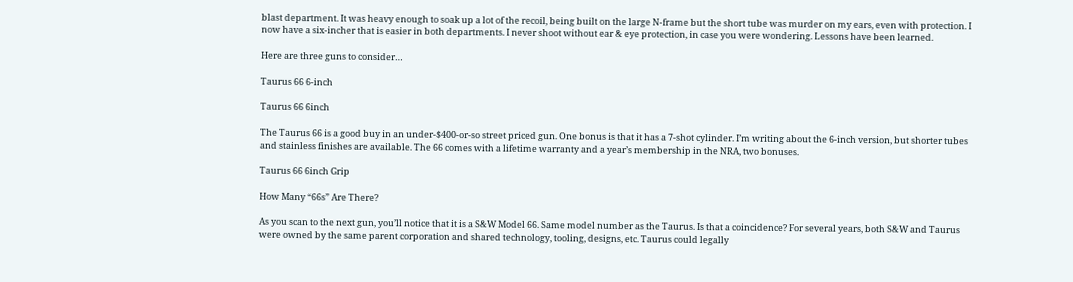blast department. It was heavy enough to soak up a lot of the recoil, being built on the large N-frame but the short tube was murder on my ears, even with protection. I now have a six-incher that is easier in both departments. I never shoot without ear & eye protection, in case you were wondering. Lessons have been learned.

Here are three guns to consider…

Taurus 66 6-inch

Taurus 66 6inch

The Taurus 66 is a good buy in an under-$400-or-so street priced gun. One bonus is that it has a 7-shot cylinder. I’m writing about the 6-inch version, but shorter tubes and stainless finishes are available. The 66 comes with a lifetime warranty and a year’s membership in the NRA, two bonuses.

Taurus 66 6inch Grip

How Many “66s” Are There?

As you scan to the next gun, you’ll notice that it is a S&W Model 66. Same model number as the Taurus. Is that a coincidence? For several years, both S&W and Taurus were owned by the same parent corporation and shared technology, tooling, designs, etc. Taurus could legally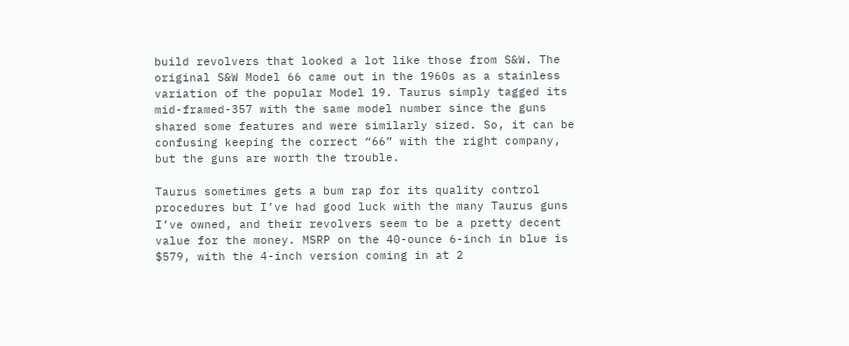build revolvers that looked a lot like those from S&W. The original S&W Model 66 came out in the 1960s as a stainless variation of the popular Model 19. Taurus simply tagged its mid-framed-357 with the same model number since the guns shared some features and were similarly sized. So, it can be confusing keeping the correct “66” with the right company, but the guns are worth the trouble.

Taurus sometimes gets a bum rap for its quality control procedures but I’ve had good luck with the many Taurus guns I’ve owned, and their revolvers seem to be a pretty decent value for the money. MSRP on the 40-ounce 6-inch in blue is $579, with the 4-inch version coming in at 2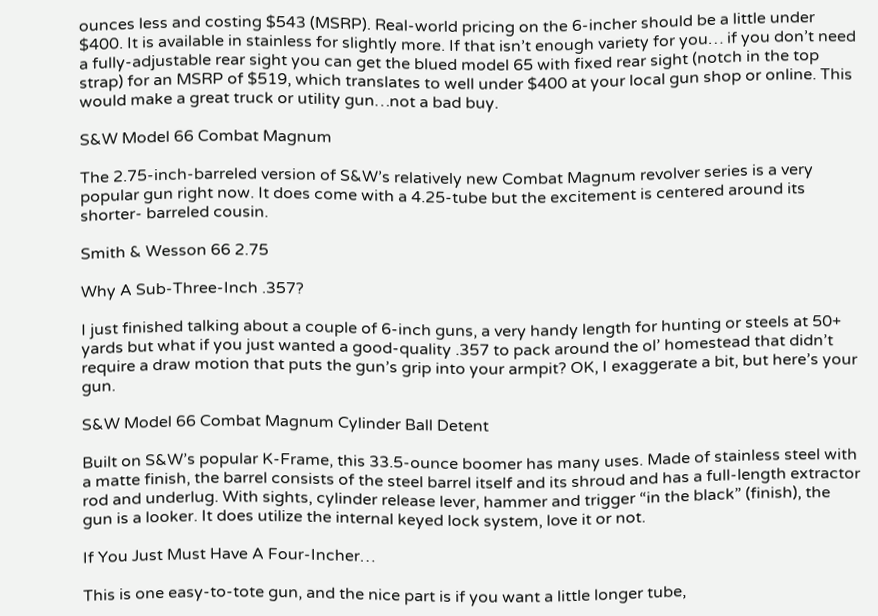ounces less and costing $543 (MSRP). Real-world pricing on the 6-incher should be a little under $400. It is available in stainless for slightly more. If that isn’t enough variety for you… if you don’t need a fully-adjustable rear sight you can get the blued model 65 with fixed rear sight (notch in the top strap) for an MSRP of $519, which translates to well under $400 at your local gun shop or online. This would make a great truck or utility gun…not a bad buy.

S&W Model 66 Combat Magnum

The 2.75-inch-barreled version of S&W’s relatively new Combat Magnum revolver series is a very popular gun right now. It does come with a 4.25-tube but the excitement is centered around its shorter- barreled cousin.

Smith & Wesson 66 2.75

Why A Sub-Three-Inch .357?

I just finished talking about a couple of 6-inch guns, a very handy length for hunting or steels at 50+ yards but what if you just wanted a good-quality .357 to pack around the ol’ homestead that didn’t require a draw motion that puts the gun’s grip into your armpit? OK, I exaggerate a bit, but here’s your gun.

S&W Model 66 Combat Magnum Cylinder Ball Detent

Built on S&W’s popular K-Frame, this 33.5-ounce boomer has many uses. Made of stainless steel with a matte finish, the barrel consists of the steel barrel itself and its shroud and has a full-length extractor rod and underlug. With sights, cylinder release lever, hammer and trigger “in the black” (finish), the gun is a looker. It does utilize the internal keyed lock system, love it or not.

If You Just Must Have A Four-Incher…

This is one easy-to-tote gun, and the nice part is if you want a little longer tube,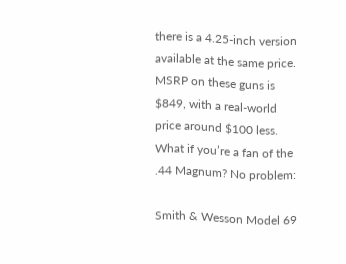there is a 4.25-inch version available at the same price. MSRP on these guns is $849, with a real-world price around $100 less. What if you’re a fan of the .44 Magnum? No problem:

Smith & Wesson Model 69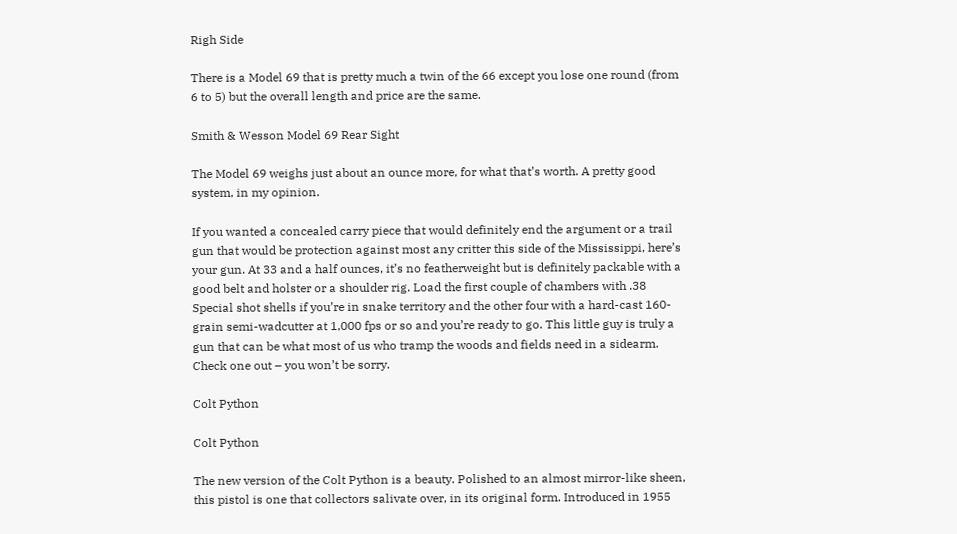Righ Side

There is a Model 69 that is pretty much a twin of the 66 except you lose one round (from 6 to 5) but the overall length and price are the same.

Smith & Wesson Model 69 Rear Sight

The Model 69 weighs just about an ounce more, for what that’s worth. A pretty good system, in my opinion.

If you wanted a concealed carry piece that would definitely end the argument or a trail gun that would be protection against most any critter this side of the Mississippi, here’s your gun. At 33 and a half ounces, it’s no featherweight but is definitely packable with a good belt and holster or a shoulder rig. Load the first couple of chambers with .38 Special shot shells if you’re in snake territory and the other four with a hard-cast 160-grain semi-wadcutter at 1,000 fps or so and you’re ready to go. This little guy is truly a gun that can be what most of us who tramp the woods and fields need in a sidearm. Check one out – you won’t be sorry.

Colt Python

Colt Python

The new version of the Colt Python is a beauty. Polished to an almost mirror-like sheen, this pistol is one that collectors salivate over, in its original form. Introduced in 1955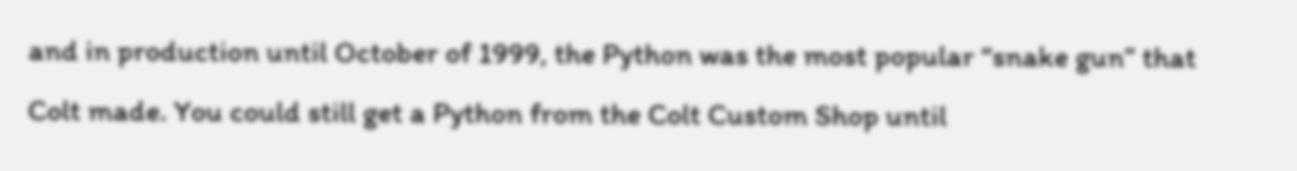and in production until October of 1999, the Python was the most popular “snake gun” that Colt made. You could still get a Python from the Colt Custom Shop until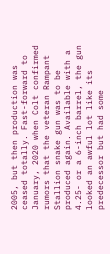2005, but then production was ceased totally. Fast-forward to January, 2020 when Colt confirmed rumors that the veteran Rampant Stallion snake gun was to be produced again. Available with a 4.25- or a 6-inch barrel, the gun looked an awful lot like its predecessor but had some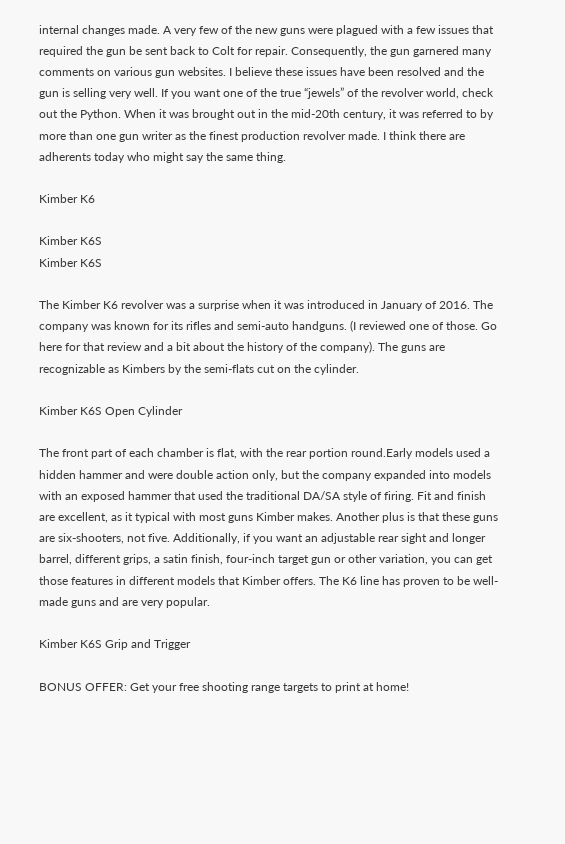internal changes made. A very few of the new guns were plagued with a few issues that required the gun be sent back to Colt for repair. Consequently, the gun garnered many comments on various gun websites. I believe these issues have been resolved and the gun is selling very well. If you want one of the true “jewels” of the revolver world, check out the Python. When it was brought out in the mid-20th century, it was referred to by more than one gun writer as the finest production revolver made. I think there are adherents today who might say the same thing.

Kimber K6

Kimber K6S
Kimber K6S

The Kimber K6 revolver was a surprise when it was introduced in January of 2016. The company was known for its rifles and semi-auto handguns. (I reviewed one of those. Go here for that review and a bit about the history of the company). The guns are recognizable as Kimbers by the semi-flats cut on the cylinder.

Kimber K6S Open Cylinder

The front part of each chamber is flat, with the rear portion round.Early models used a hidden hammer and were double action only, but the company expanded into models with an exposed hammer that used the traditional DA/SA style of firing. Fit and finish are excellent, as it typical with most guns Kimber makes. Another plus is that these guns are six-shooters, not five. Additionally, if you want an adjustable rear sight and longer barrel, different grips, a satin finish, four-inch target gun or other variation, you can get those features in different models that Kimber offers. The K6 line has proven to be well-made guns and are very popular.

Kimber K6S Grip and Trigger

BONUS OFFER: Get your free shooting range targets to print at home!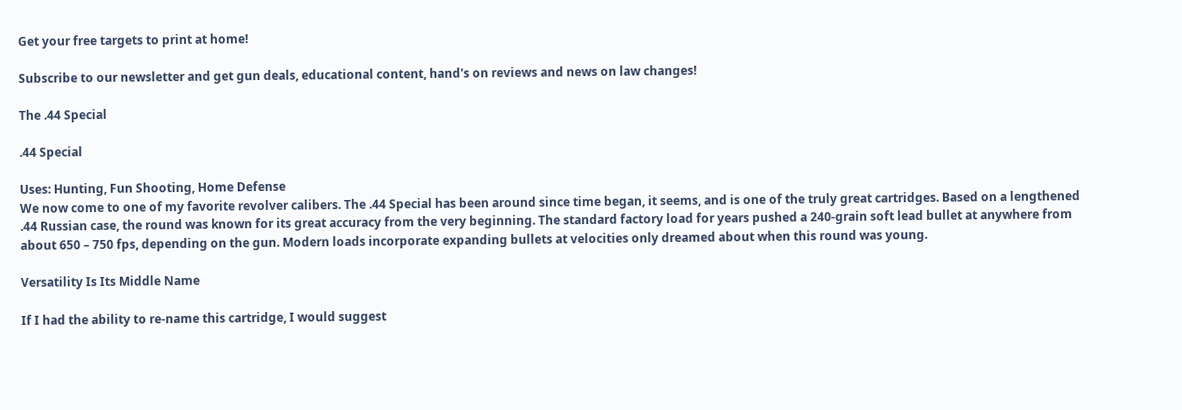Get your free targets to print at home!

Subscribe to our newsletter and get gun deals, educational content, hand's on reviews and news on law changes!

The .44 Special

.44 Special

Uses: Hunting, Fun Shooting, Home Defense
We now come to one of my favorite revolver calibers. The .44 Special has been around since time began, it seems, and is one of the truly great cartridges. Based on a lengthened .44 Russian case, the round was known for its great accuracy from the very beginning. The standard factory load for years pushed a 240-grain soft lead bullet at anywhere from about 650 – 750 fps, depending on the gun. Modern loads incorporate expanding bullets at velocities only dreamed about when this round was young.

Versatility Is Its Middle Name

If I had the ability to re-name this cartridge, I would suggest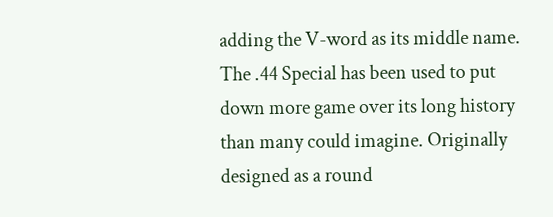adding the V-word as its middle name. The .44 Special has been used to put down more game over its long history than many could imagine. Originally designed as a round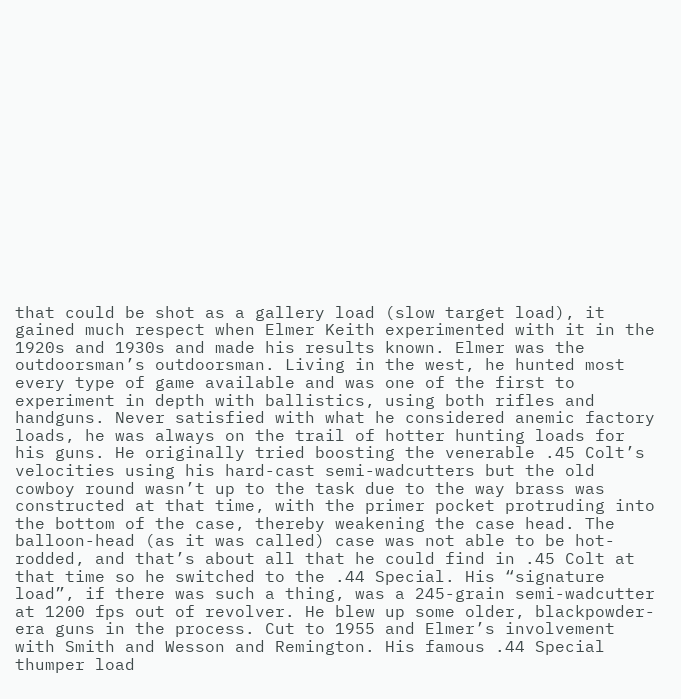that could be shot as a gallery load (slow target load), it gained much respect when Elmer Keith experimented with it in the 1920s and 1930s and made his results known. Elmer was the outdoorsman’s outdoorsman. Living in the west, he hunted most every type of game available and was one of the first to experiment in depth with ballistics, using both rifles and handguns. Never satisfied with what he considered anemic factory loads, he was always on the trail of hotter hunting loads for his guns. He originally tried boosting the venerable .45 Colt’s velocities using his hard-cast semi-wadcutters but the old cowboy round wasn’t up to the task due to the way brass was constructed at that time, with the primer pocket protruding into the bottom of the case, thereby weakening the case head. The balloon-head (as it was called) case was not able to be hot-rodded, and that’s about all that he could find in .45 Colt at that time so he switched to the .44 Special. His “signature load”, if there was such a thing, was a 245-grain semi-wadcutter at 1200 fps out of revolver. He blew up some older, blackpowder-era guns in the process. Cut to 1955 and Elmer’s involvement with Smith and Wesson and Remington. His famous .44 Special thumper load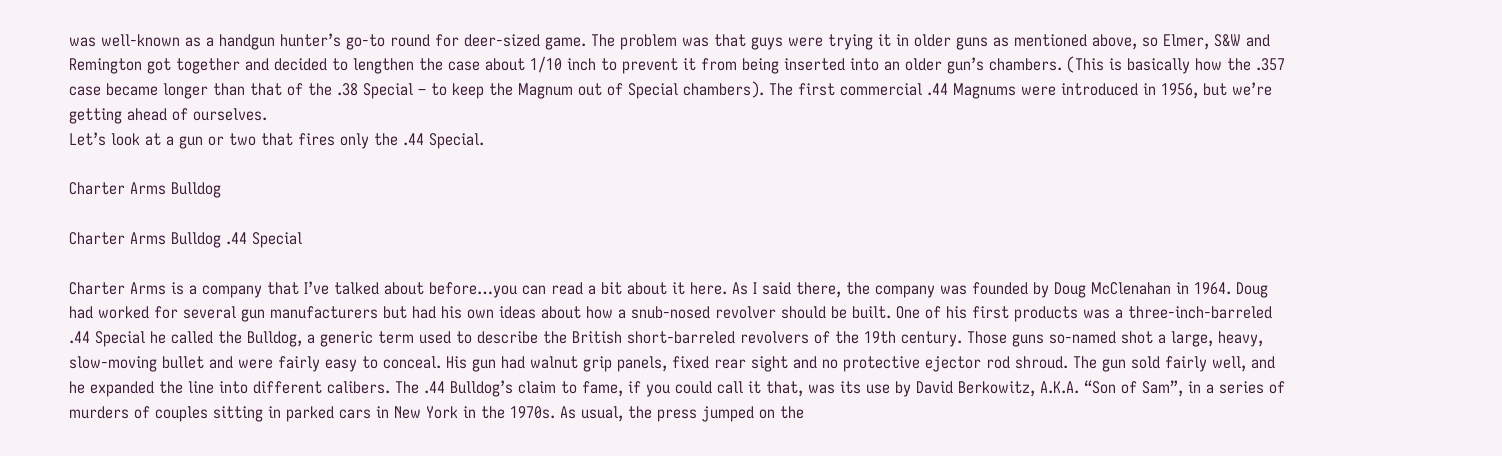was well-known as a handgun hunter’s go-to round for deer-sized game. The problem was that guys were trying it in older guns as mentioned above, so Elmer, S&W and Remington got together and decided to lengthen the case about 1/10 inch to prevent it from being inserted into an older gun’s chambers. (This is basically how the .357 case became longer than that of the .38 Special – to keep the Magnum out of Special chambers). The first commercial .44 Magnums were introduced in 1956, but we’re getting ahead of ourselves.
Let’s look at a gun or two that fires only the .44 Special.

Charter Arms Bulldog

Charter Arms Bulldog .44 Special

Charter Arms is a company that I’ve talked about before…you can read a bit about it here. As I said there, the company was founded by Doug McClenahan in 1964. Doug had worked for several gun manufacturers but had his own ideas about how a snub-nosed revolver should be built. One of his first products was a three-inch-barreled .44 Special he called the Bulldog, a generic term used to describe the British short-barreled revolvers of the 19th century. Those guns so-named shot a large, heavy, slow-moving bullet and were fairly easy to conceal. His gun had walnut grip panels, fixed rear sight and no protective ejector rod shroud. The gun sold fairly well, and he expanded the line into different calibers. The .44 Bulldog’s claim to fame, if you could call it that, was its use by David Berkowitz, A.K.A. “Son of Sam”, in a series of murders of couples sitting in parked cars in New York in the 1970s. As usual, the press jumped on the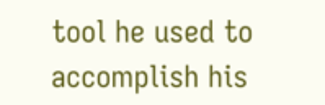tool he used to accomplish his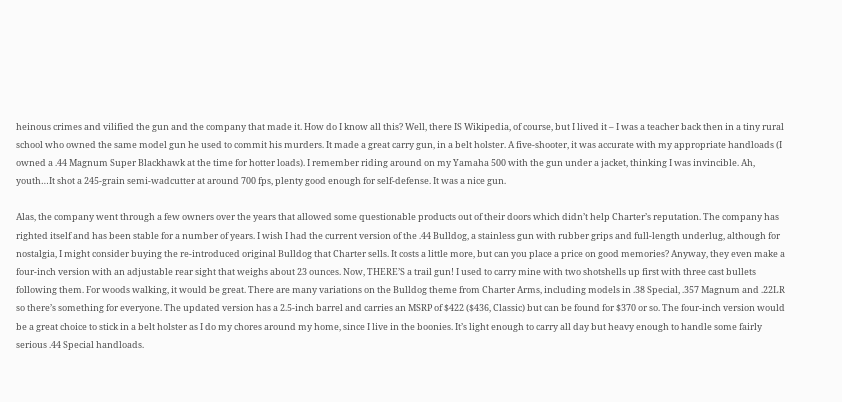heinous crimes and vilified the gun and the company that made it. How do I know all this? Well, there IS Wikipedia, of course, but I lived it – I was a teacher back then in a tiny rural school who owned the same model gun he used to commit his murders. It made a great carry gun, in a belt holster. A five-shooter, it was accurate with my appropriate handloads (I owned a .44 Magnum Super Blackhawk at the time for hotter loads). I remember riding around on my Yamaha 500 with the gun under a jacket, thinking I was invincible. Ah, youth…It shot a 245-grain semi-wadcutter at around 700 fps, plenty good enough for self-defense. It was a nice gun.

Alas, the company went through a few owners over the years that allowed some questionable products out of their doors which didn’t help Charter’s reputation. The company has righted itself and has been stable for a number of years. I wish I had the current version of the .44 Bulldog, a stainless gun with rubber grips and full-length underlug, although for nostalgia, I might consider buying the re-introduced original Bulldog that Charter sells. It costs a little more, but can you place a price on good memories? Anyway, they even make a four-inch version with an adjustable rear sight that weighs about 23 ounces. Now, THERE’S a trail gun! I used to carry mine with two shotshells up first with three cast bullets following them. For woods walking, it would be great. There are many variations on the Bulldog theme from Charter Arms, including models in .38 Special, .357 Magnum and .22LR so there’s something for everyone. The updated version has a 2.5-inch barrel and carries an MSRP of $422 ($436, Classic) but can be found for $370 or so. The four-inch version would be a great choice to stick in a belt holster as I do my chores around my home, since I live in the boonies. It’s light enough to carry all day but heavy enough to handle some fairly serious .44 Special handloads.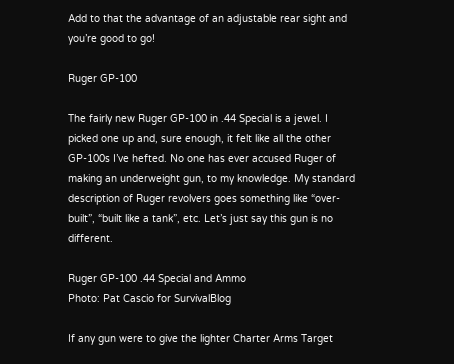Add to that the advantage of an adjustable rear sight and you’re good to go!

Ruger GP-100

The fairly new Ruger GP-100 in .44 Special is a jewel. I picked one up and, sure enough, it felt like all the other GP-100s I’ve hefted. No one has ever accused Ruger of making an underweight gun, to my knowledge. My standard description of Ruger revolvers goes something like “over-built”, “built like a tank”, etc. Let’s just say this gun is no different.

Ruger GP-100 .44 Special and Ammo
Photo: Pat Cascio for SurvivalBlog

If any gun were to give the lighter Charter Arms Target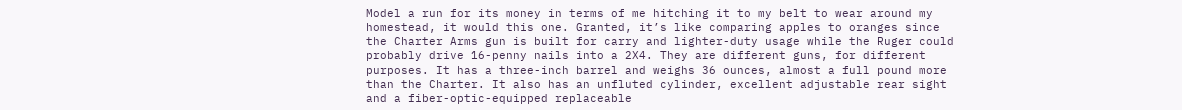Model a run for its money in terms of me hitching it to my belt to wear around my homestead, it would this one. Granted, it’s like comparing apples to oranges since the Charter Arms gun is built for carry and lighter-duty usage while the Ruger could probably drive 16-penny nails into a 2X4. They are different guns, for different purposes. It has a three-inch barrel and weighs 36 ounces, almost a full pound more than the Charter. It also has an unfluted cylinder, excellent adjustable rear sight and a fiber-optic-equipped replaceable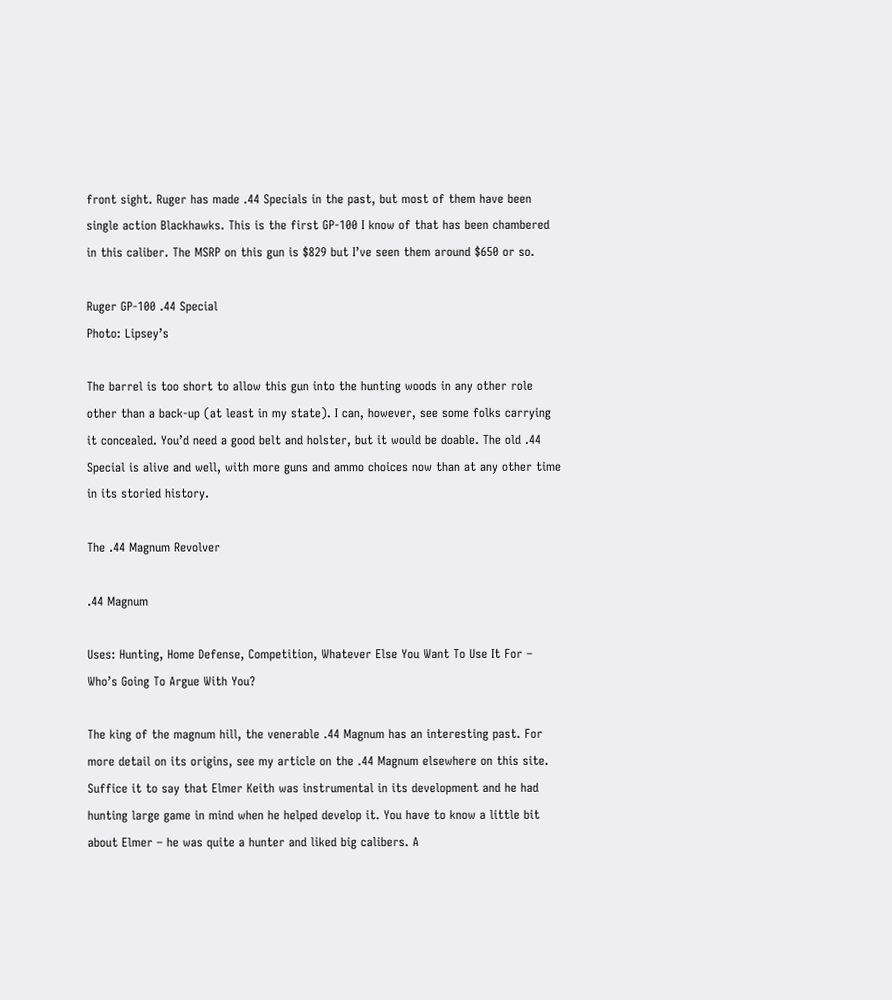front sight. Ruger has made .44 Specials in the past, but most of them have been single action Blackhawks. This is the first GP-100 I know of that has been chambered in this caliber. The MSRP on this gun is $829 but I’ve seen them around $650 or so.

Ruger GP-100 .44 Special
Photo: Lipsey’s

The barrel is too short to allow this gun into the hunting woods in any other role other than a back-up (at least in my state). I can, however, see some folks carrying it concealed. You’d need a good belt and holster, but it would be doable. The old .44 Special is alive and well, with more guns and ammo choices now than at any other time in its storied history.

The .44 Magnum Revolver

.44 Magnum

Uses: Hunting, Home Defense, Competition, Whatever Else You Want To Use It For – Who’s Going To Argue With You?

The king of the magnum hill, the venerable .44 Magnum has an interesting past. For more detail on its origins, see my article on the .44 Magnum elsewhere on this site. Suffice it to say that Elmer Keith was instrumental in its development and he had hunting large game in mind when he helped develop it. You have to know a little bit about Elmer – he was quite a hunter and liked big calibers. A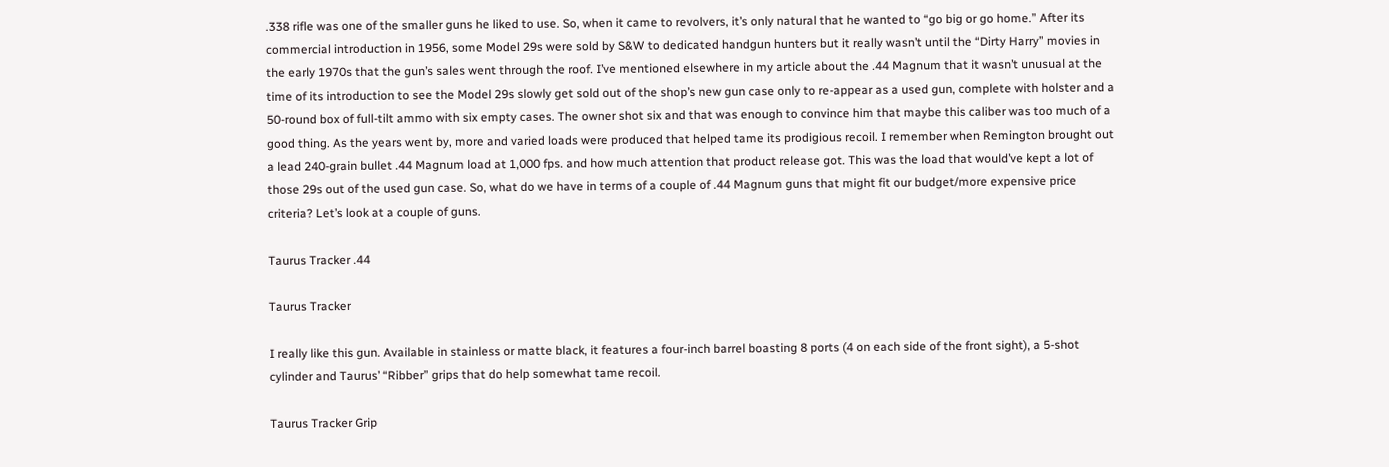.338 rifle was one of the smaller guns he liked to use. So, when it came to revolvers, it’s only natural that he wanted to “go big or go home.” After its commercial introduction in 1956, some Model 29s were sold by S&W to dedicated handgun hunters but it really wasn’t until the “Dirty Harry” movies in the early 1970s that the gun’s sales went through the roof. I’ve mentioned elsewhere in my article about the .44 Magnum that it wasn’t unusual at the time of its introduction to see the Model 29s slowly get sold out of the shop’s new gun case only to re-appear as a used gun, complete with holster and a 50-round box of full-tilt ammo with six empty cases. The owner shot six and that was enough to convince him that maybe this caliber was too much of a good thing. As the years went by, more and varied loads were produced that helped tame its prodigious recoil. I remember when Remington brought out a lead 240-grain bullet .44 Magnum load at 1,000 fps. and how much attention that product release got. This was the load that would’ve kept a lot of those 29s out of the used gun case. So, what do we have in terms of a couple of .44 Magnum guns that might fit our budget/more expensive price criteria? Let’s look at a couple of guns.

Taurus Tracker .44

Taurus Tracker

I really like this gun. Available in stainless or matte black, it features a four-inch barrel boasting 8 ports (4 on each side of the front sight), a 5-shot cylinder and Taurus’ “Ribber” grips that do help somewhat tame recoil.

Taurus Tracker Grip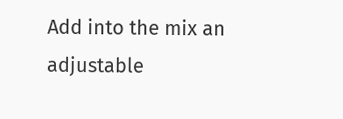Add into the mix an adjustable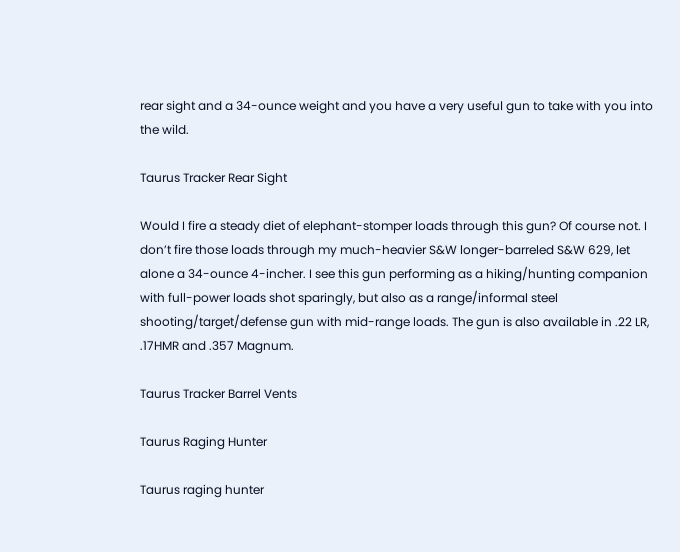rear sight and a 34-ounce weight and you have a very useful gun to take with you into the wild.

Taurus Tracker Rear Sight

Would I fire a steady diet of elephant-stomper loads through this gun? Of course not. I don’t fire those loads through my much-heavier S&W longer-barreled S&W 629, let alone a 34-ounce 4-incher. I see this gun performing as a hiking/hunting companion with full-power loads shot sparingly, but also as a range/informal steel shooting/target/defense gun with mid-range loads. The gun is also available in .22 LR, .17HMR and .357 Magnum.

Taurus Tracker Barrel Vents

Taurus Raging Hunter

Taurus raging hunter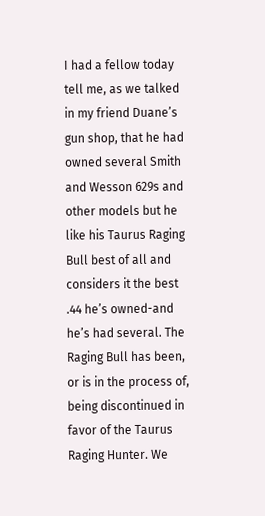I had a fellow today tell me, as we talked in my friend Duane’s gun shop, that he had owned several Smith and Wesson 629s and other models but he like his Taurus Raging Bull best of all and considers it the best .44 he’s owned-and he’s had several. The Raging Bull has been, or is in the process of, being discontinued in favor of the Taurus Raging Hunter. We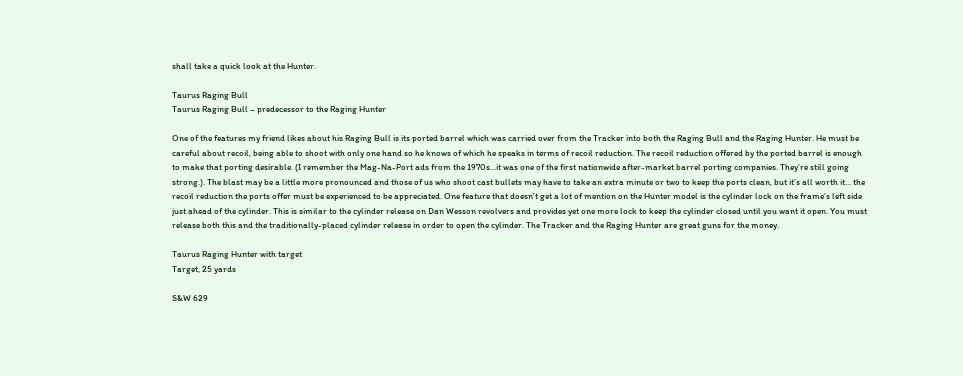shall take a quick look at the Hunter.

Taurus Raging Bull
Taurus Raging Bull – predecessor to the Raging Hunter

One of the features my friend likes about his Raging Bull is its ported barrel which was carried over from the Tracker into both the Raging Bull and the Raging Hunter. He must be careful about recoil, being able to shoot with only one hand so he knows of which he speaks in terms of recoil reduction. The recoil reduction offered by the ported barrel is enough to make that porting desirable. (I remember the Mag-Na-Port ads from the 1970s…it was one of the first nationwide after-market barrel porting companies. They’re still going strong.). The blast may be a little more pronounced and those of us who shoot cast bullets may have to take an extra minute or two to keep the ports clean, but it’s all worth it… the recoil reduction the ports offer must be experienced to be appreciated. One feature that doesn’t get a lot of mention on the Hunter model is the cylinder lock on the frame’s left side just ahead of the cylinder. This is similar to the cylinder release on Dan Wesson revolvers and provides yet one more lock to keep the cylinder closed until you want it open. You must release both this and the traditionally-placed cylinder release in order to open the cylinder. The Tracker and the Raging Hunter are great guns for the money.

Taurus Raging Hunter with target
Target, 25 yards

S&W 629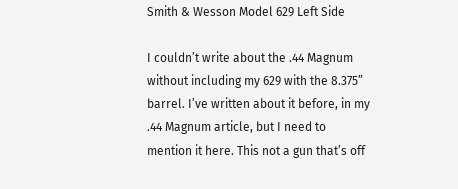Smith & Wesson Model 629 Left Side

I couldn’t write about the .44 Magnum without including my 629 with the 8.375” barrel. I’ve written about it before, in my .44 Magnum article, but I need to mention it here. This not a gun that’s off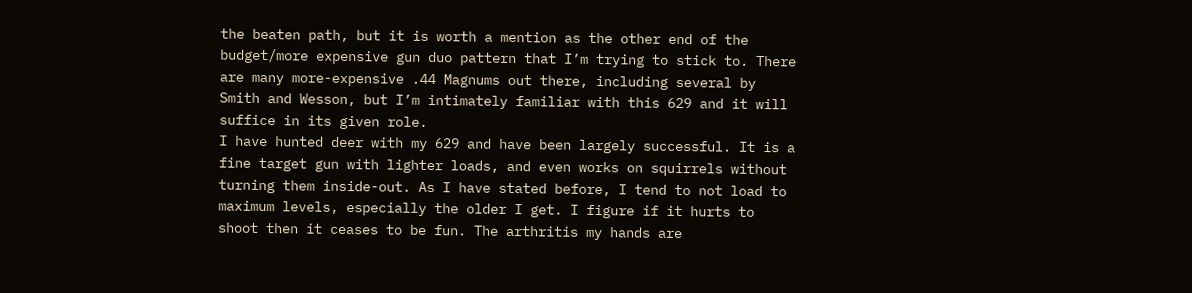the beaten path, but it is worth a mention as the other end of the budget/more expensive gun duo pattern that I’m trying to stick to. There are many more-expensive .44 Magnums out there, including several by Smith and Wesson, but I’m intimately familiar with this 629 and it will suffice in its given role.
I have hunted deer with my 629 and have been largely successful. It is a fine target gun with lighter loads, and even works on squirrels without turning them inside-out. As I have stated before, I tend to not load to maximum levels, especially the older I get. I figure if it hurts to shoot then it ceases to be fun. The arthritis my hands are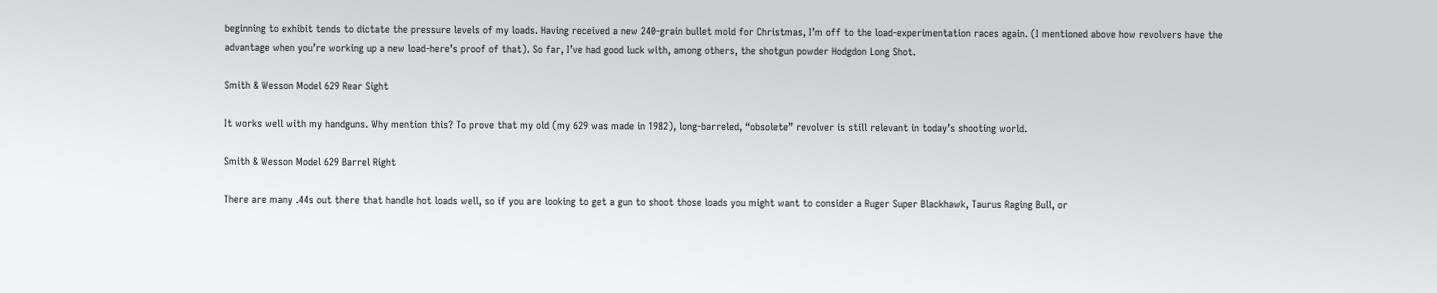beginning to exhibit tends to dictate the pressure levels of my loads. Having received a new 240-grain bullet mold for Christmas, I’m off to the load-experimentation races again. (I mentioned above how revolvers have the advantage when you’re working up a new load-here’s proof of that). So far, I’ve had good luck with, among others, the shotgun powder Hodgdon Long Shot.

Smith & Wesson Model 629 Rear Sight

It works well with my handguns. Why mention this? To prove that my old (my 629 was made in 1982), long-barreled, “obsolete” revolver is still relevant in today’s shooting world.

Smith & Wesson Model 629 Barrel Right

There are many .44s out there that handle hot loads well, so if you are looking to get a gun to shoot those loads you might want to consider a Ruger Super Blackhawk, Taurus Raging Bull, or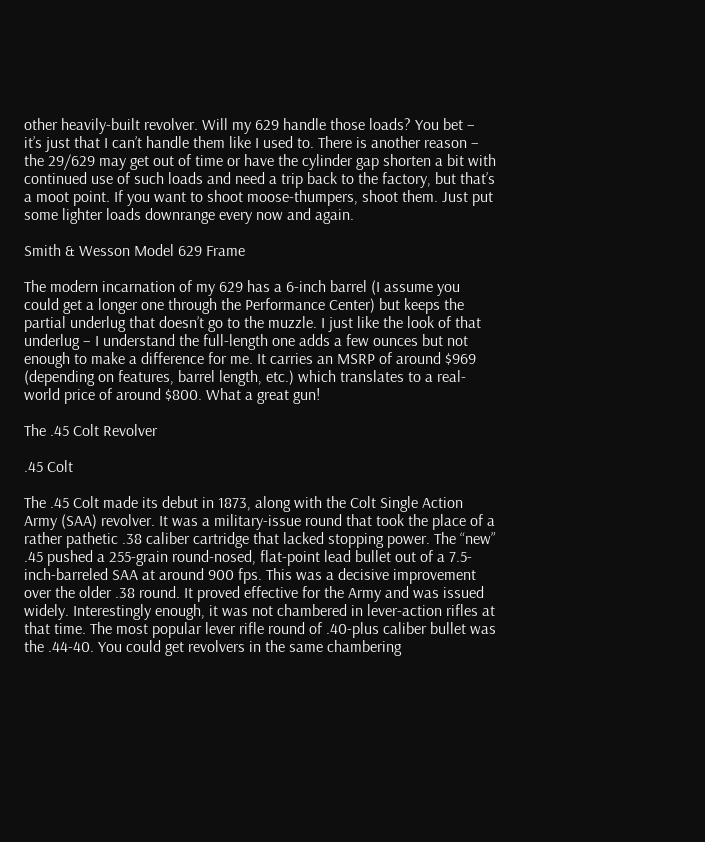other heavily-built revolver. Will my 629 handle those loads? You bet – it’s just that I can’t handle them like I used to. There is another reason – the 29/629 may get out of time or have the cylinder gap shorten a bit with continued use of such loads and need a trip back to the factory, but that’s a moot point. If you want to shoot moose-thumpers, shoot them. Just put some lighter loads downrange every now and again.

Smith & Wesson Model 629 Frame

The modern incarnation of my 629 has a 6-inch barrel (I assume you could get a longer one through the Performance Center) but keeps the partial underlug that doesn’t go to the muzzle. I just like the look of that underlug – I understand the full-length one adds a few ounces but not enough to make a difference for me. It carries an MSRP of around $969 (depending on features, barrel length, etc.) which translates to a real-world price of around $800. What a great gun!

The .45 Colt Revolver

.45 Colt

The .45 Colt made its debut in 1873, along with the Colt Single Action Army (SAA) revolver. It was a military-issue round that took the place of a rather pathetic .38 caliber cartridge that lacked stopping power. The “new” .45 pushed a 255-grain round-nosed, flat-point lead bullet out of a 7.5-inch-barreled SAA at around 900 fps. This was a decisive improvement over the older .38 round. It proved effective for the Army and was issued widely. Interestingly enough, it was not chambered in lever-action rifles at that time. The most popular lever rifle round of .40-plus caliber bullet was the .44-40. You could get revolvers in the same chambering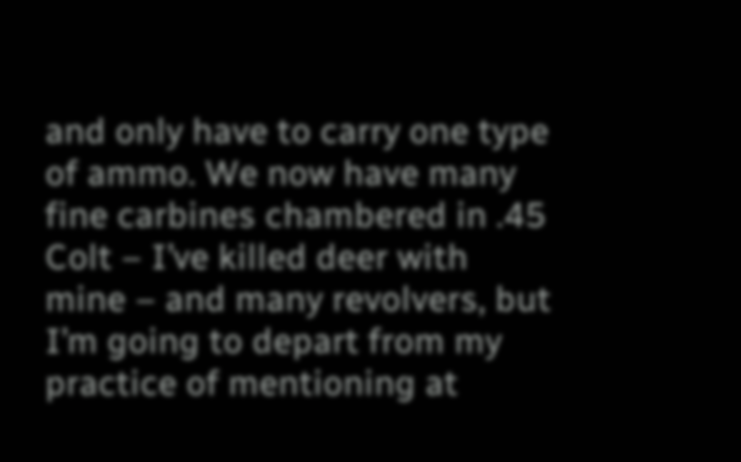and only have to carry one type of ammo. We now have many fine carbines chambered in .45 Colt – I’ve killed deer with mine – and many revolvers, but I’m going to depart from my practice of mentioning at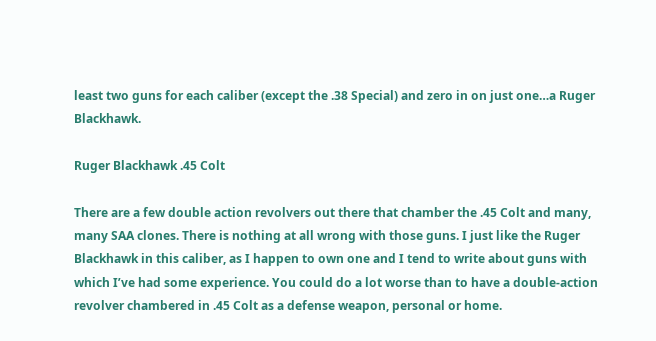least two guns for each caliber (except the .38 Special) and zero in on just one…a Ruger Blackhawk.

Ruger Blackhawk .45 Colt

There are a few double action revolvers out there that chamber the .45 Colt and many, many SAA clones. There is nothing at all wrong with those guns. I just like the Ruger Blackhawk in this caliber, as I happen to own one and I tend to write about guns with which I’ve had some experience. You could do a lot worse than to have a double-action revolver chambered in .45 Colt as a defense weapon, personal or home.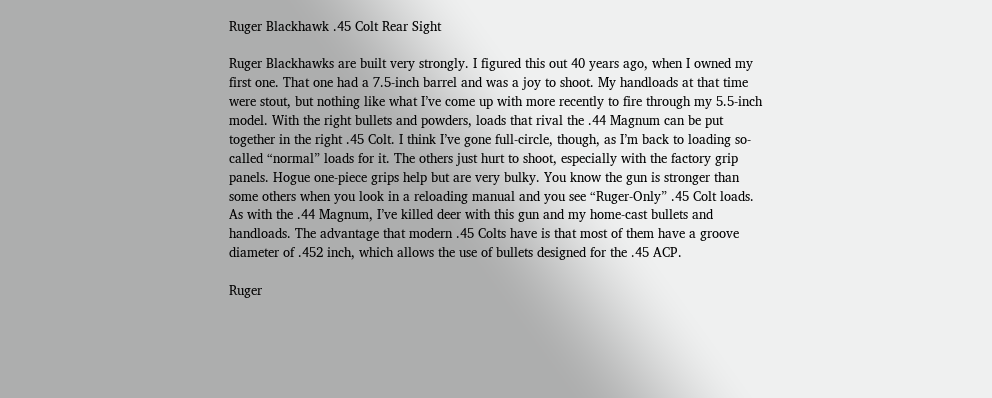Ruger Blackhawk .45 Colt Rear Sight

Ruger Blackhawks are built very strongly. I figured this out 40 years ago, when I owned my first one. That one had a 7.5-inch barrel and was a joy to shoot. My handloads at that time were stout, but nothing like what I’ve come up with more recently to fire through my 5.5-inch model. With the right bullets and powders, loads that rival the .44 Magnum can be put together in the right .45 Colt. I think I’ve gone full-circle, though, as I’m back to loading so-called “normal” loads for it. The others just hurt to shoot, especially with the factory grip panels. Hogue one-piece grips help but are very bulky. You know the gun is stronger than some others when you look in a reloading manual and you see “Ruger-Only” .45 Colt loads. As with the .44 Magnum, I’ve killed deer with this gun and my home-cast bullets and handloads. The advantage that modern .45 Colts have is that most of them have a groove diameter of .452 inch, which allows the use of bullets designed for the .45 ACP.

Ruger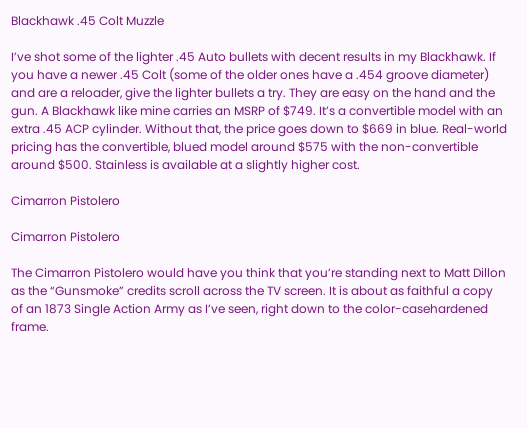Blackhawk .45 Colt Muzzle

I’ve shot some of the lighter .45 Auto bullets with decent results in my Blackhawk. If you have a newer .45 Colt (some of the older ones have a .454 groove diameter) and are a reloader, give the lighter bullets a try. They are easy on the hand and the gun. A Blackhawk like mine carries an MSRP of $749. It’s a convertible model with an extra .45 ACP cylinder. Without that, the price goes down to $669 in blue. Real-world pricing has the convertible, blued model around $575 with the non-convertible around $500. Stainless is available at a slightly higher cost.

Cimarron Pistolero

Cimarron Pistolero

The Cimarron Pistolero would have you think that you’re standing next to Matt Dillon as the “Gunsmoke” credits scroll across the TV screen. It is about as faithful a copy of an 1873 Single Action Army as I’ve seen, right down to the color-casehardened frame.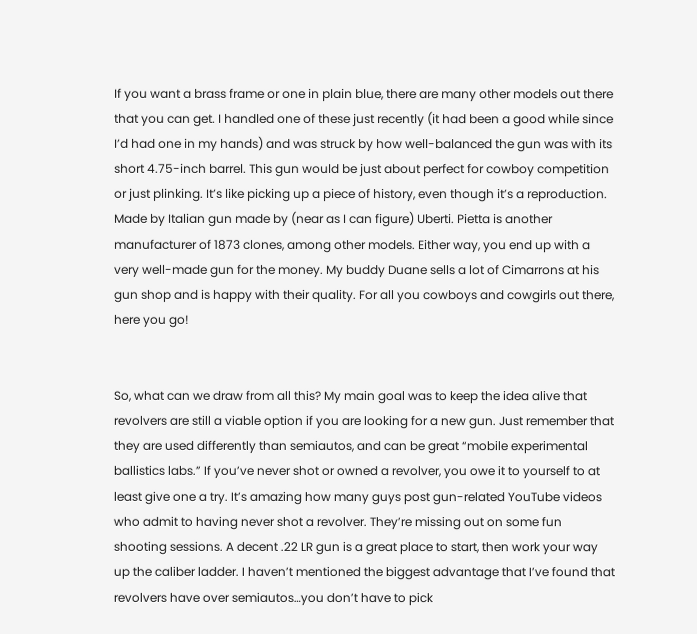If you want a brass frame or one in plain blue, there are many other models out there that you can get. I handled one of these just recently (it had been a good while since I’d had one in my hands) and was struck by how well-balanced the gun was with its short 4.75-inch barrel. This gun would be just about perfect for cowboy competition or just plinking. It’s like picking up a piece of history, even though it’s a reproduction. Made by Italian gun made by (near as I can figure) Uberti. Pietta is another manufacturer of 1873 clones, among other models. Either way, you end up with a very well-made gun for the money. My buddy Duane sells a lot of Cimarrons at his gun shop and is happy with their quality. For all you cowboys and cowgirls out there, here you go!


So, what can we draw from all this? My main goal was to keep the idea alive that revolvers are still a viable option if you are looking for a new gun. Just remember that they are used differently than semiautos, and can be great “mobile experimental ballistics labs.” If you’ve never shot or owned a revolver, you owe it to yourself to at least give one a try. It’s amazing how many guys post gun-related YouTube videos who admit to having never shot a revolver. They’re missing out on some fun shooting sessions. A decent .22 LR gun is a great place to start, then work your way up the caliber ladder. I haven’t mentioned the biggest advantage that I’ve found that revolvers have over semiautos…you don’t have to pick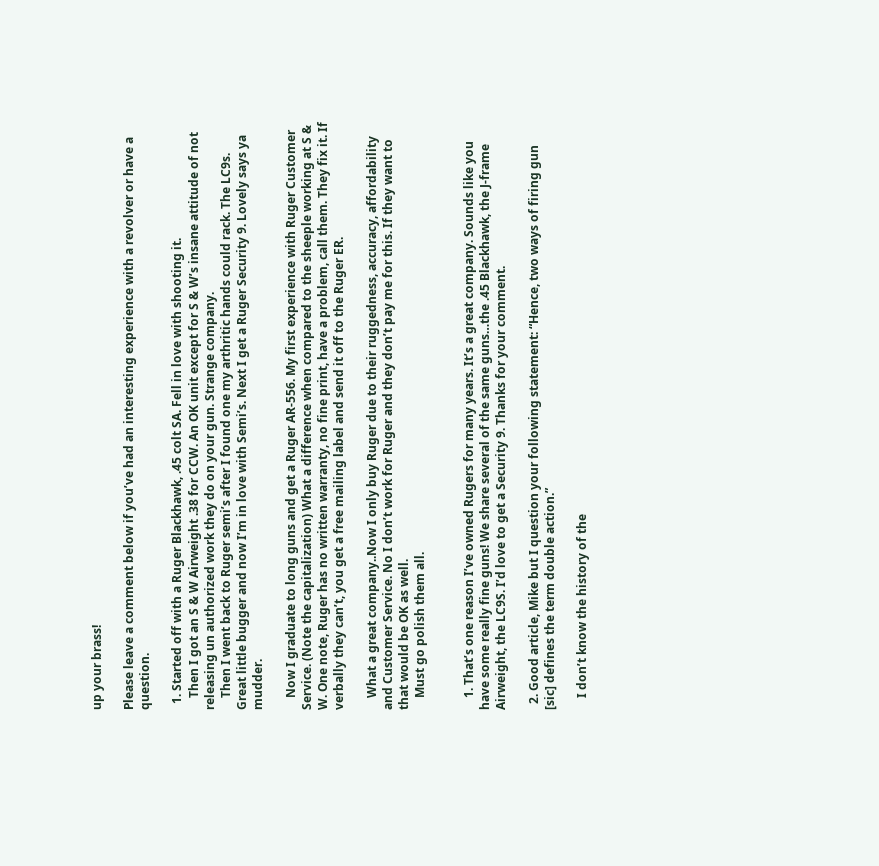up your brass!

Please leave a comment below if you’ve had an interesting experience with a revolver or have a question.

  1. Started off with a Ruger Blackhawk, .45 colt SA. Fell in love with shooting it.
    Then I got an S & W Airweight .38 for CCW. An OK unit except for S & W’s insane attitude of not releasing un authorized work they do on your gun. Strange company.
    Then I went back to Ruger semi’s after I found one my arthritic hands could rack. The LC9s. Great little bugger and now I’m in love with Semi’s. Next I get a Ruger Security 9. Lovely says ya mudder.

    Now I graduate to long guns and get a Ruger AR-556. My first experience with Ruger Customer Service. (Note the capitalization) What a difference when compared to the sheeple working at S & W. One note, Ruger has no written warranty, no fine print, have a problem, call them. They fix it. If verbally they can’t, you get a free mailing label and send it off to the Ruger ER.

    What a great company..Now I only buy Ruger due to their ruggedness, accuracy, affordability and Customer Service. No I don’t work for Ruger and they don’t pay me for this. If they want to that would be OK as well.
    Must go polish them all.


    1. That’s one reason I’ve owned Rugers for many years. It’s a great company. Sounds like you have some really fine guns! We share several of the same guns…the .45 Blackhawk, the J-frame Airweight, the LC9S. I’d love to get a Security 9. Thanks for your comment.

  2. Good article, Mike but I question your following statement: “Hence, two ways of firing gun [sic] defines the term double action.”

    I don’t know the history of the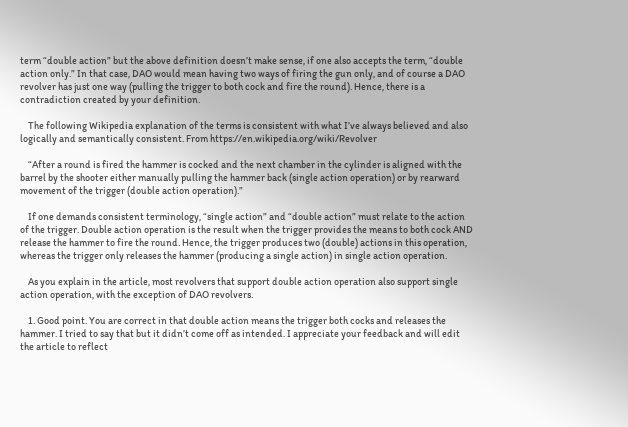term “double action” but the above definition doesn’t make sense, if one also accepts the term, “double action only.” In that case, DAO would mean having two ways of firing the gun only, and of course a DAO revolver has just one way (pulling the trigger to both cock and fire the round). Hence, there is a contradiction created by your definition.

    The following Wikipedia explanation of the terms is consistent with what I’ve always believed and also logically and semantically consistent. From https://en.wikipedia.org/wiki/Revolver

    “After a round is fired the hammer is cocked and the next chamber in the cylinder is aligned with the barrel by the shooter either manually pulling the hammer back (single action operation) or by rearward movement of the trigger (double action operation).”

    If one demands consistent terminology, “single action” and “double action” must relate to the action of the trigger. Double action operation is the result when the trigger provides the means to both cock AND release the hammer to fire the round. Hence, the trigger produces two (double) actions in this operation, whereas the trigger only releases the hammer (producing a single action) in single action operation.

    As you explain in the article, most revolvers that support double action operation also support single action operation, with the exception of DAO revolvers.

    1. Good point. You are correct in that double action means the trigger both cocks and releases the hammer. I tried to say that but it didn’t come off as intended. I appreciate your feedback and will edit the article to reflect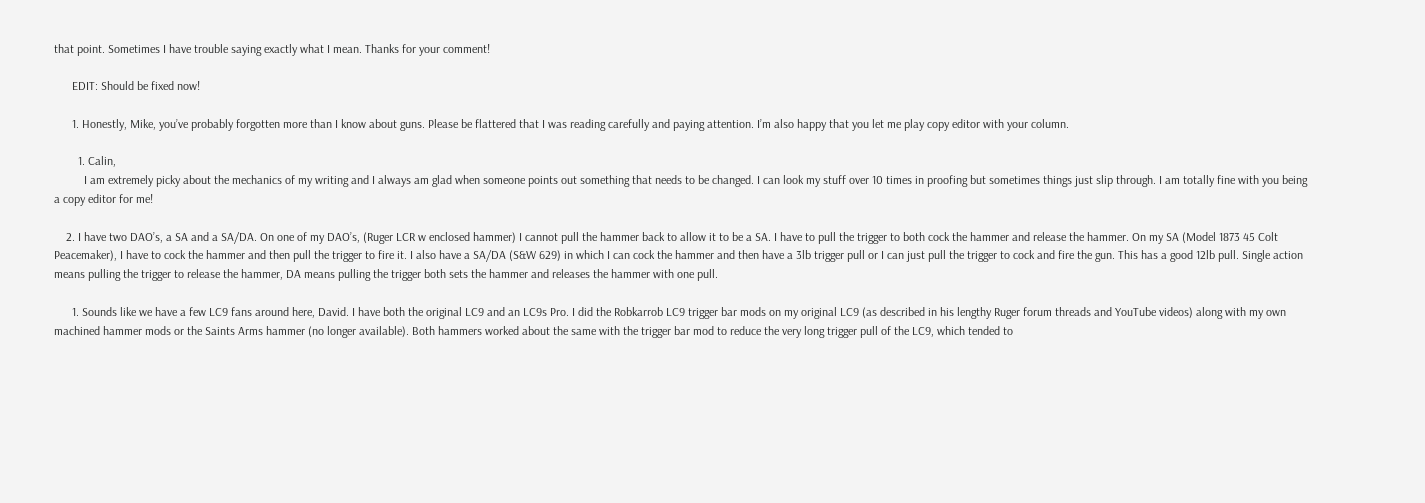that point. Sometimes I have trouble saying exactly what I mean. Thanks for your comment!

      EDIT: Should be fixed now!

      1. Honestly, Mike, you’ve probably forgotten more than I know about guns. Please be flattered that I was reading carefully and paying attention. I’m also happy that you let me play copy editor with your column.

        1. Calin,
          I am extremely picky about the mechanics of my writing and I always am glad when someone points out something that needs to be changed. I can look my stuff over 10 times in proofing but sometimes things just slip through. I am totally fine with you being a copy editor for me!

    2. I have two DAO’s, a SA and a SA/DA. On one of my DAO’s, (Ruger LCR w enclosed hammer) I cannot pull the hammer back to allow it to be a SA. I have to pull the trigger to both cock the hammer and release the hammer. On my SA (Model 1873 45 Colt Peacemaker), I have to cock the hammer and then pull the trigger to fire it. I also have a SA/DA (S&W 629) in which I can cock the hammer and then have a 3lb trigger pull or I can just pull the trigger to cock and fire the gun. This has a good 12lb pull. Single action means pulling the trigger to release the hammer, DA means pulling the trigger both sets the hammer and releases the hammer with one pull.

      1. Sounds like we have a few LC9 fans around here, David. I have both the original LC9 and an LC9s Pro. I did the Robkarrob LC9 trigger bar mods on my original LC9 (as described in his lengthy Ruger forum threads and YouTube videos) along with my own machined hammer mods or the Saints Arms hammer (no longer available). Both hammers worked about the same with the trigger bar mod to reduce the very long trigger pull of the LC9, which tended to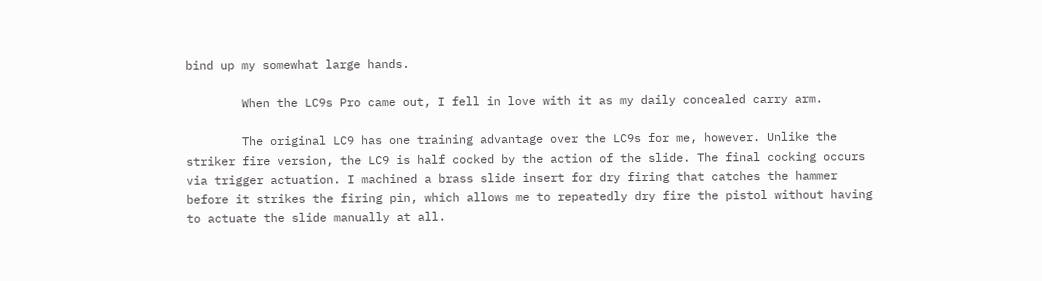bind up my somewhat large hands.

        When the LC9s Pro came out, I fell in love with it as my daily concealed carry arm.

        The original LC9 has one training advantage over the LC9s for me, however. Unlike the striker fire version, the LC9 is half cocked by the action of the slide. The final cocking occurs via trigger actuation. I machined a brass slide insert for dry firing that catches the hammer before it strikes the firing pin, which allows me to repeatedly dry fire the pistol without having to actuate the slide manually at all.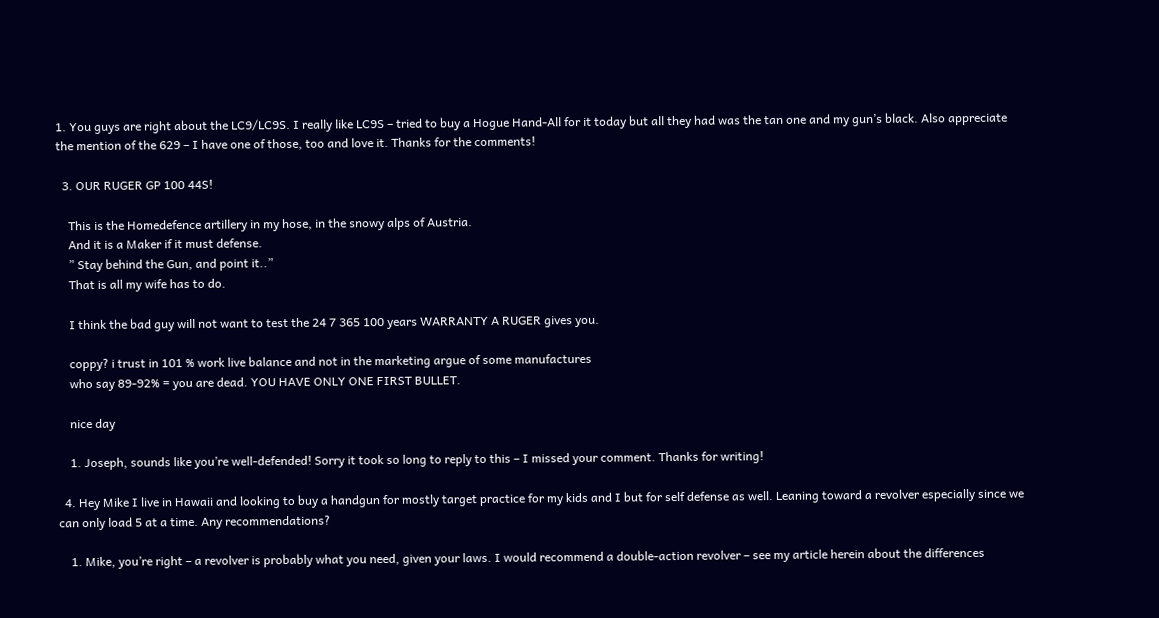1. You guys are right about the LC9/LC9S. I really like LC9S – tried to buy a Hogue Hand-All for it today but all they had was the tan one and my gun’s black. Also appreciate the mention of the 629 – I have one of those, too and love it. Thanks for the comments!

  3. OUR RUGER GP 100 44S!

    This is the Homedefence artillery in my hose, in the snowy alps of Austria.
    And it is a Maker if it must defense.
    ” Stay behind the Gun, and point it..”
    That is all my wife has to do.

    I think the bad guy will not want to test the 24 7 365 100 years WARRANTY A RUGER gives you.

    coppy? i trust in 101 % work live balance and not in the marketing argue of some manufactures
    who say 89-92% = you are dead. YOU HAVE ONLY ONE FIRST BULLET.

    nice day

    1. Joseph, sounds like you’re well-defended! Sorry it took so long to reply to this – I missed your comment. Thanks for writing!

  4. Hey Mike I live in Hawaii and looking to buy a handgun for mostly target practice for my kids and I but for self defense as well. Leaning toward a revolver especially since we can only load 5 at a time. Any recommendations?

    1. Mike, you’re right – a revolver is probably what you need, given your laws. I would recommend a double-action revolver – see my article herein about the differences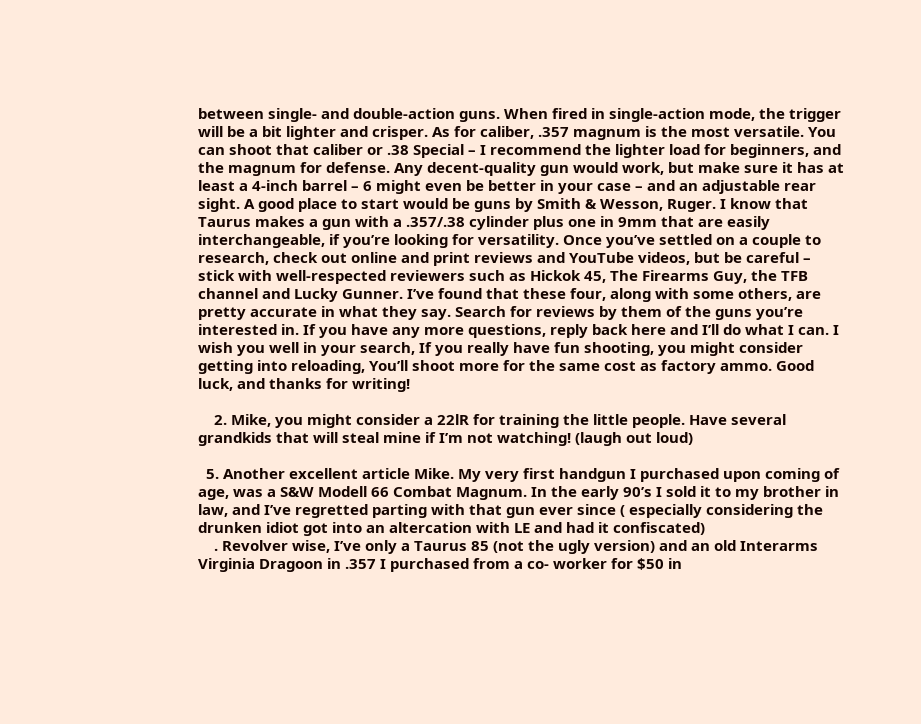between single- and double-action guns. When fired in single-action mode, the trigger will be a bit lighter and crisper. As for caliber, .357 magnum is the most versatile. You can shoot that caliber or .38 Special – I recommend the lighter load for beginners, and the magnum for defense. Any decent-quality gun would work, but make sure it has at least a 4-inch barrel – 6 might even be better in your case – and an adjustable rear sight. A good place to start would be guns by Smith & Wesson, Ruger. I know that Taurus makes a gun with a .357/.38 cylinder plus one in 9mm that are easily interchangeable, if you’re looking for versatility. Once you’ve settled on a couple to research, check out online and print reviews and YouTube videos, but be careful – stick with well-respected reviewers such as Hickok 45, The Firearms Guy, the TFB channel and Lucky Gunner. I’ve found that these four, along with some others, are pretty accurate in what they say. Search for reviews by them of the guns you’re interested in. If you have any more questions, reply back here and I’ll do what I can. I wish you well in your search, If you really have fun shooting, you might consider getting into reloading, You’ll shoot more for the same cost as factory ammo. Good luck, and thanks for writing!

    2. Mike, you might consider a 22lR for training the little people. Have several grandkids that will steal mine if I’m not watching! (laugh out loud)

  5. Another excellent article Mike. My very first handgun I purchased upon coming of age, was a S&W Modell 66 Combat Magnum. In the early 90’s I sold it to my brother in law, and I’ve regretted parting with that gun ever since ( especially considering the drunken idiot got into an altercation with LE and had it confiscated)
    . Revolver wise, I’ve only a Taurus 85 (not the ugly version) and an old Interarms Virginia Dragoon in .357 I purchased from a co- worker for $50 in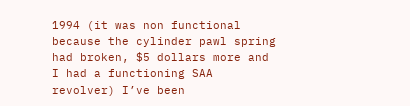1994 (it was non functional because the cylinder pawl spring had broken, $5 dollars more and I had a functioning SAA revolver) I’ve been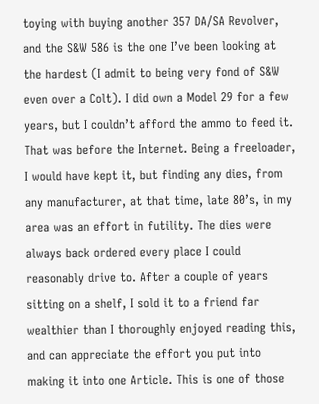toying with buying another 357 DA/SA Revolver, and the S&W 586 is the one I’ve been looking at the hardest (I admit to being very fond of S&W even over a Colt). I did own a Model 29 for a few years, but I couldn’t afford the ammo to feed it. That was before the Internet. Being a freeloader, I would have kept it, but finding any dies, from any manufacturer, at that time, late 80’s, in my area was an effort in futility. The dies were always back ordered every place I could reasonably drive to. After a couple of years sitting on a shelf, I sold it to a friend far wealthier than I thoroughly enjoyed reading this, and can appreciate the effort you put into making it into one Article. This is one of those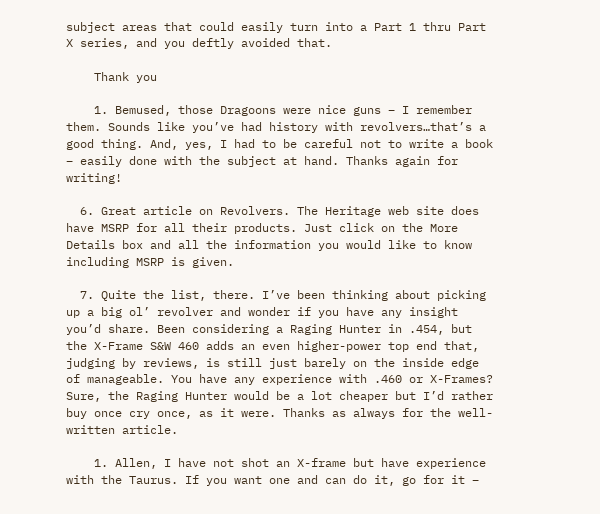subject areas that could easily turn into a Part 1 thru Part X series, and you deftly avoided that.

    Thank you

    1. Bemused, those Dragoons were nice guns – I remember them. Sounds like you’ve had history with revolvers…that’s a good thing. And, yes, I had to be careful not to write a book – easily done with the subject at hand. Thanks again for writing!

  6. Great article on Revolvers. The Heritage web site does have MSRP for all their products. Just click on the More Details box and all the information you would like to know including MSRP is given.

  7. Quite the list, there. I’ve been thinking about picking up a big ol’ revolver and wonder if you have any insight you’d share. Been considering a Raging Hunter in .454, but the X-Frame S&W 460 adds an even higher-power top end that, judging by reviews, is still just barely on the inside edge of manageable. You have any experience with .460 or X-Frames? Sure, the Raging Hunter would be a lot cheaper but I’d rather buy once cry once, as it were. Thanks as always for the well-written article.

    1. Allen, I have not shot an X-frame but have experience with the Taurus. If you want one and can do it, go for it –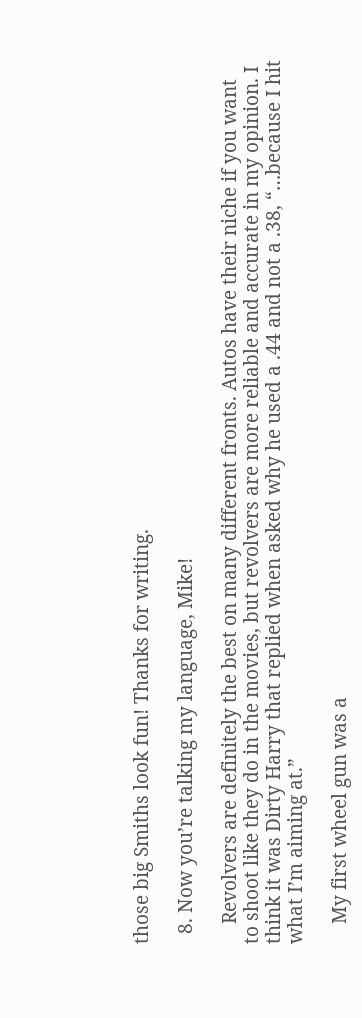those big Smiths look fun! Thanks for writing.

  8. Now you’re talking my language, Mike!

    Revolvers are definitely the best on many different fronts. Autos have their niche if you want to shoot like they do in the movies, but revolvers are more reliable and accurate in my opinion. I think it was Dirty Harry that replied when asked why he used a .44 and not a .38, “…because I hit what I’m aiming at.”

    My first wheel gun was a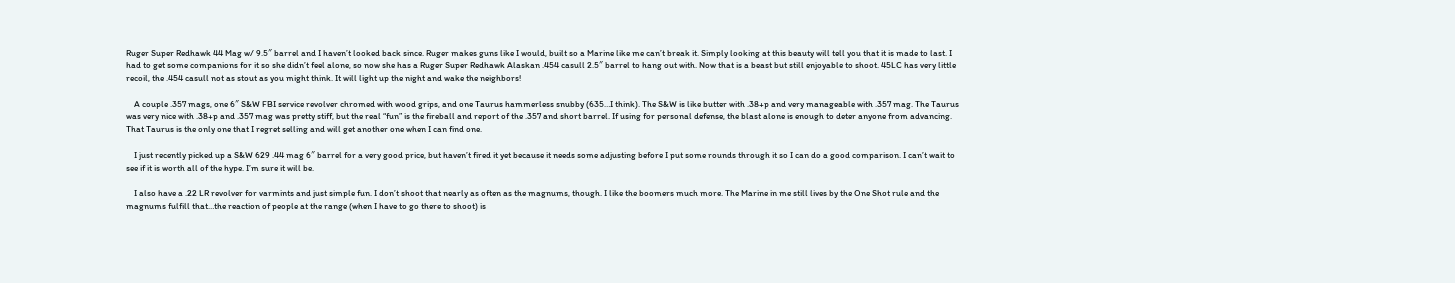Ruger Super Redhawk 44 Mag w/ 9.5″ barrel and I haven’t looked back since. Ruger makes guns like I would, built so a Marine like me can’t break it. Simply looking at this beauty will tell you that it is made to last. I had to get some companions for it so she didn’t feel alone, so now she has a Ruger Super Redhawk Alaskan .454 casull 2.5″ barrel to hang out with. Now that is a beast but still enjoyable to shoot. 45LC has very little recoil, the .454 casull not as stout as you might think. It will light up the night and wake the neighbors!

    A couple .357 mags, one 6″ S&W FBI service revolver chromed with wood grips, and one Taurus hammerless snubby (635…I think). The S&W is like butter with .38+p and very manageable with .357 mag. The Taurus was very nice with .38+p and .357 mag was pretty stiff, but the real “fun” is the fireball and report of the .357 and short barrel. If using for personal defense, the blast alone is enough to deter anyone from advancing. That Taurus is the only one that I regret selling and will get another one when I can find one.

    I just recently picked up a S&W 629 .44 mag 6″ barrel for a very good price, but haven’t fired it yet because it needs some adjusting before I put some rounds through it so I can do a good comparison. I can’t wait to see if it is worth all of the hype. I’m sure it will be.

    I also have a .22 LR revolver for varmints and just simple fun. I don’t shoot that nearly as often as the magnums, though. I like the boomers much more. The Marine in me still lives by the One Shot rule and the magnums fulfill that…the reaction of people at the range (when I have to go there to shoot) is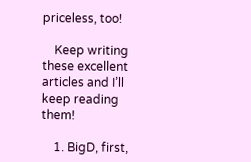priceless, too!

    Keep writing these excellent articles and I’ll keep reading them!

    1. BigD, first,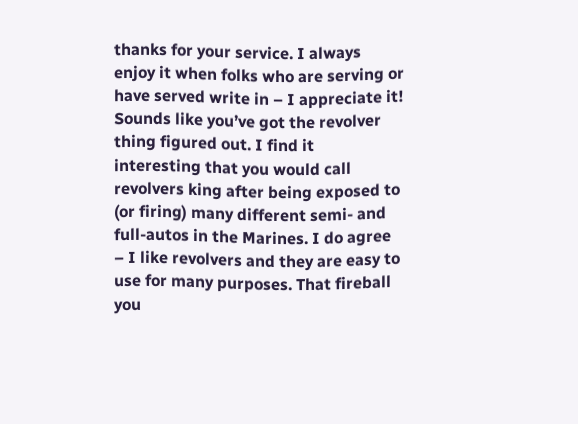thanks for your service. I always enjoy it when folks who are serving or have served write in – I appreciate it! Sounds like you’ve got the revolver thing figured out. I find it interesting that you would call revolvers king after being exposed to (or firing) many different semi- and full-autos in the Marines. I do agree – I like revolvers and they are easy to use for many purposes. That fireball you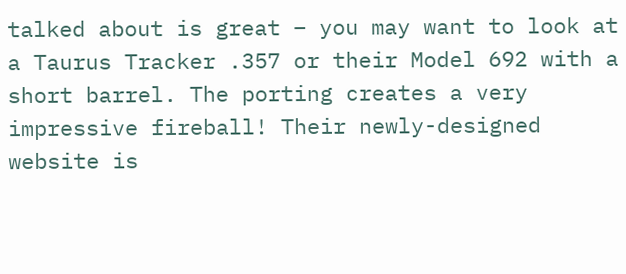talked about is great – you may want to look at a Taurus Tracker .357 or their Model 692 with a short barrel. The porting creates a very impressive fireball! Their newly-designed website is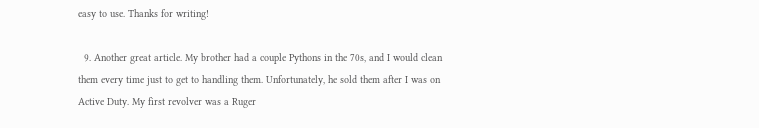easy to use. Thanks for writing!

  9. Another great article. My brother had a couple Pythons in the 70s, and I would clean them every time just to get to handling them. Unfortunately, he sold them after I was on Active Duty. My first revolver was a Ruger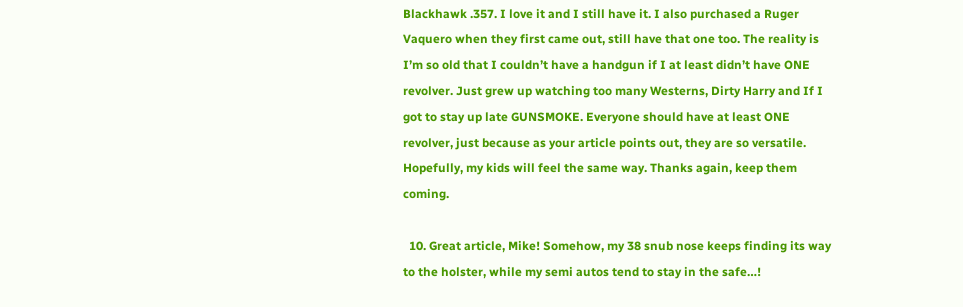Blackhawk .357. I love it and I still have it. I also purchased a Ruger Vaquero when they first came out, still have that one too. The reality is I’m so old that I couldn’t have a handgun if I at least didn’t have ONE revolver. Just grew up watching too many Westerns, Dirty Harry and If I got to stay up late GUNSMOKE. Everyone should have at least ONE revolver, just because as your article points out, they are so versatile. Hopefully, my kids will feel the same way. Thanks again, keep them coming.

  10. Great article, Mike! Somehow, my 38 snub nose keeps finding its way to the holster, while my semi autos tend to stay in the safe…!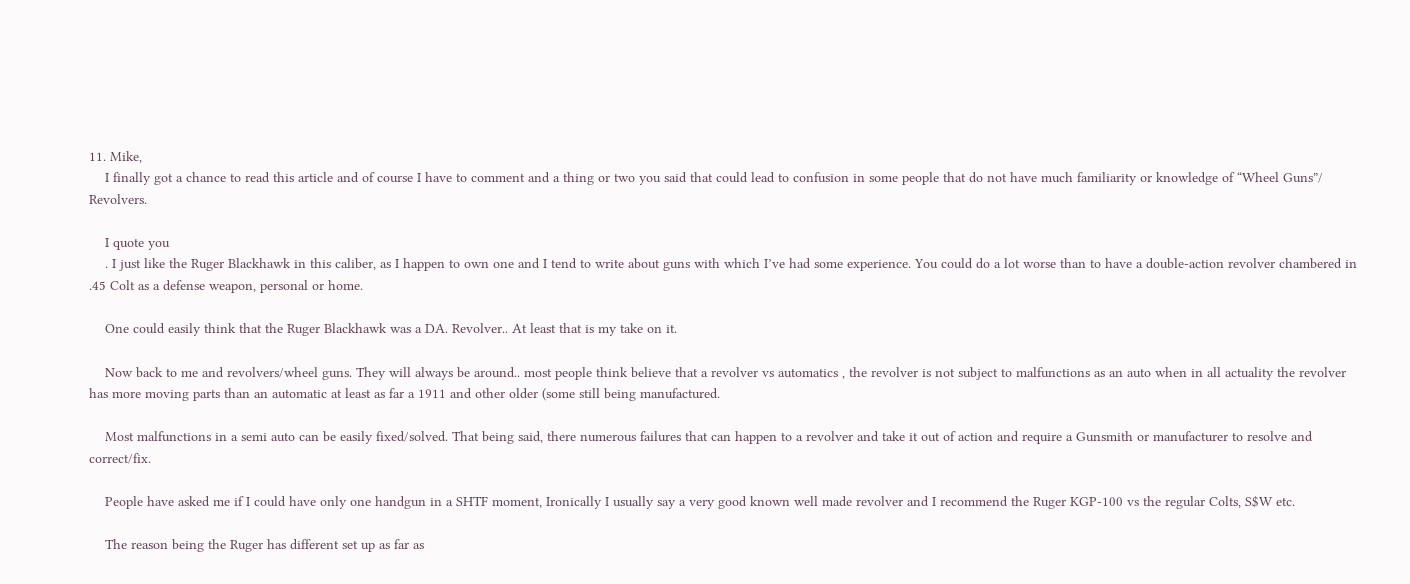11. Mike,
    I finally got a chance to read this article and of course I have to comment and a thing or two you said that could lead to confusion in some people that do not have much familiarity or knowledge of “Wheel Guns”/ Revolvers.

    I quote you
    . I just like the Ruger Blackhawk in this caliber, as I happen to own one and I tend to write about guns with which I’ve had some experience. You could do a lot worse than to have a double-action revolver chambered in .45 Colt as a defense weapon, personal or home.

    One could easily think that the Ruger Blackhawk was a DA. Revolver.. At least that is my take on it.

    Now back to me and revolvers/wheel guns. They will always be around.. most people think believe that a revolver vs automatics , the revolver is not subject to malfunctions as an auto when in all actuality the revolver has more moving parts than an automatic at least as far a 1911 and other older (some still being manufactured.

    Most malfunctions in a semi auto can be easily fixed/solved. That being said, there numerous failures that can happen to a revolver and take it out of action and require a Gunsmith or manufacturer to resolve and correct/fix.

    People have asked me if I could have only one handgun in a SHTF moment, Ironically I usually say a very good known well made revolver and I recommend the Ruger KGP-100 vs the regular Colts, S$W etc.

    The reason being the Ruger has different set up as far as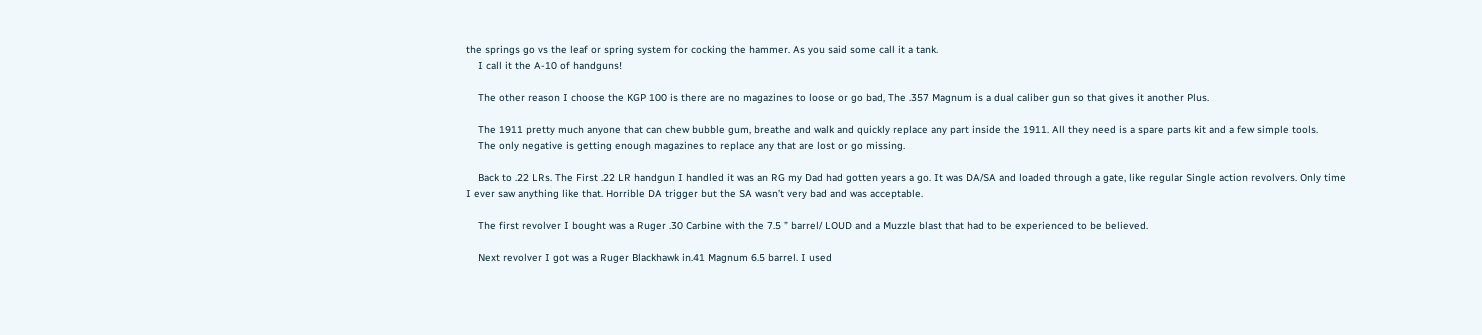the springs go vs the leaf or spring system for cocking the hammer. As you said some call it a tank.
    I call it the A-10 of handguns!

    The other reason I choose the KGP 100 is there are no magazines to loose or go bad, The .357 Magnum is a dual caliber gun so that gives it another Plus.

    The 1911 pretty much anyone that can chew bubble gum, breathe and walk and quickly replace any part inside the 1911. All they need is a spare parts kit and a few simple tools.
    The only negative is getting enough magazines to replace any that are lost or go missing.

    Back to .22 LRs. The First .22 LR handgun I handled it was an RG my Dad had gotten years a go. It was DA/SA and loaded through a gate, like regular Single action revolvers. Only time I ever saw anything like that. Horrible DA trigger but the SA wasn’t very bad and was acceptable.

    The first revolver I bought was a Ruger .30 Carbine with the 7.5 ” barrel/ LOUD and a Muzzle blast that had to be experienced to be believed.

    Next revolver I got was a Ruger Blackhawk in.41 Magnum 6.5 barrel. I used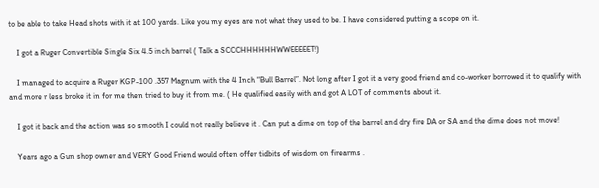to be able to take Head shots with it at 100 yards. Like you my eyes are not what they used to be. I have considered putting a scope on it.

    I got a Ruger Convertible Single Six 4.5 inch barrel ( Talk a SCCCHHHHHHWWEEEEET!)

    I managed to acquire a Ruger KGP-100 .357 Magnum with the 4 Inch “Bull Barrel”. Not long after I got it a very good friend and co-worker borrowed it to qualify with and more r less broke it in for me then tried to buy it from me. ( He qualified easily with and got A LOT of comments about it.

    I got it back and the action was so smooth I could not really believe it . Can put a dime on top of the barrel and dry fire DA or SA and the dime does not move!

    Years ago a Gun shop owner and VERY Good Friend would often offer tidbits of wisdom on firearms .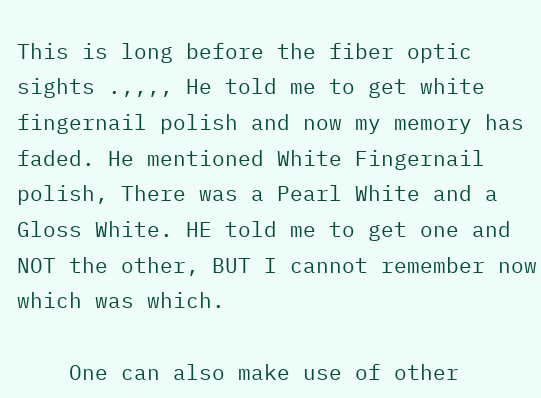This is long before the fiber optic sights .,,,, He told me to get white fingernail polish and now my memory has faded. He mentioned White Fingernail polish, There was a Pearl White and a Gloss White. HE told me to get one and NOT the other, BUT I cannot remember now which was which.

    One can also make use of other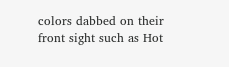colors dabbed on their front sight such as Hot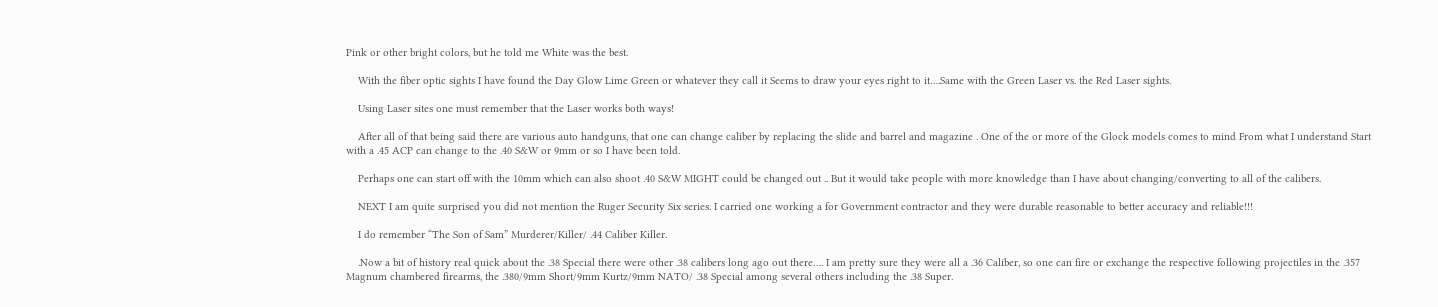Pink or other bright colors, but he told me White was the best.

    With the fiber optic sights I have found the Day Glow Lime Green or whatever they call it Seems to draw your eyes right to it….Same with the Green Laser vs. the Red Laser sights.

    Using Laser sites one must remember that the Laser works both ways!

    After all of that being said there are various auto handguns, that one can change caliber by replacing the slide and barrel and magazine . One of the or more of the Glock models comes to mind From what I understand Start with a .45 ACP can change to the .40 S&W or 9mm or so I have been told.

    Perhaps one can start off with the 10mm which can also shoot .40 S&W MIGHT could be changed out .. But it would take people with more knowledge than I have about changing/converting to all of the calibers.

    NEXT I am quite surprised you did not mention the Ruger Security Six series. I carried one working a for Government contractor and they were durable reasonable to better accuracy and reliable!!!

    I do remember “The Son of Sam” Murderer/Killer/ .44 Caliber Killer.

    .Now a bit of history real quick about the .38 Special there were other .38 calibers long ago out there…. I am pretty sure they were all a .36 Caliber, so one can fire or exchange the respective following projectiles in the .357 Magnum chambered firearms, the .380/9mm Short/9mm Kurtz/9mm NATO/ .38 Special among several others including the .38 Super.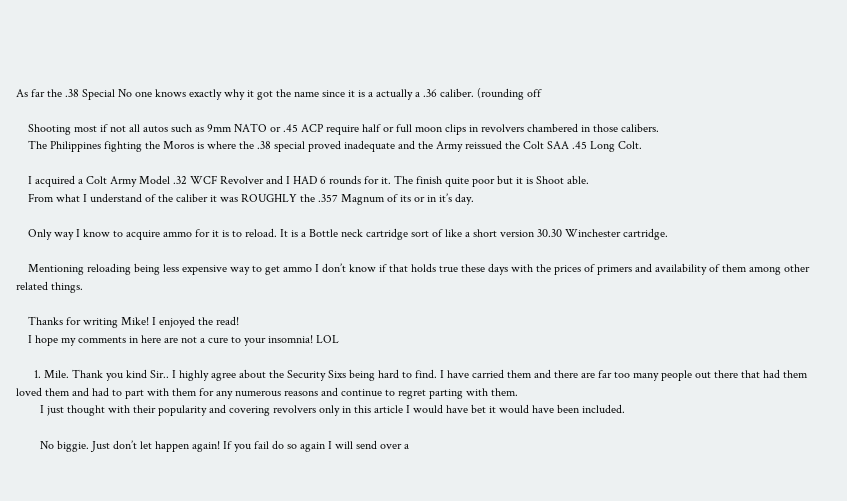As far the .38 Special No one knows exactly why it got the name since it is a actually a .36 caliber. (rounding off

    Shooting most if not all autos such as 9mm NATO or .45 ACP require half or full moon clips in revolvers chambered in those calibers.
    The Philippines fighting the Moros is where the .38 special proved inadequate and the Army reissued the Colt SAA .45 Long Colt.

    I acquired a Colt Army Model .32 WCF Revolver and I HAD 6 rounds for it. The finish quite poor but it is Shoot able.
    From what I understand of the caliber it was ROUGHLY the .357 Magnum of its or in it’s day.

    Only way I know to acquire ammo for it is to reload. It is a Bottle neck cartridge sort of like a short version 30.30 Winchester cartridge.

    Mentioning reloading being less expensive way to get ammo I don’t know if that holds true these days with the prices of primers and availability of them among other related things.

    Thanks for writing Mike! I enjoyed the read!
    I hope my comments in here are not a cure to your insomnia! LOL

      1. Mile. Thank you kind Sir.. I highly agree about the Security Sixs being hard to find. I have carried them and there are far too many people out there that had them loved them and had to part with them for any numerous reasons and continue to regret parting with them.
        I just thought with their popularity and covering revolvers only in this article I would have bet it would have been included.

        No biggie. Just don’t let happen again! If you fail do so again I will send over a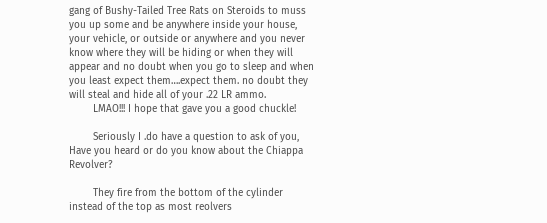gang of Bushy-Tailed Tree Rats on Steroids to muss you up some and be anywhere inside your house, your vehicle, or outside or anywhere and you never know where they will be hiding or when they will appear and no doubt when you go to sleep and when you least expect them….expect them. no doubt they will steal and hide all of your .22 LR ammo.
        LMAO!!! I hope that gave you a good chuckle!

        Seriously I .do have a question to ask of you, Have you heard or do you know about the Chiappa Revolver?

        They fire from the bottom of the cylinder instead of the top as most reolvers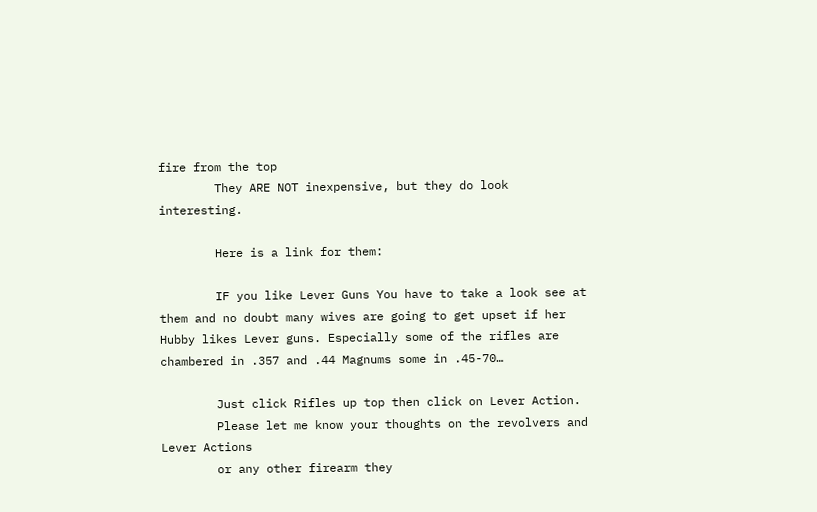fire from the top
        They ARE NOT inexpensive, but they do look interesting.

        Here is a link for them:

        IF you like Lever Guns You have to take a look see at them and no doubt many wives are going to get upset if her Hubby likes Lever guns. Especially some of the rifles are chambered in .357 and .44 Magnums some in .45-70…

        Just click Rifles up top then click on Lever Action.
        Please let me know your thoughts on the revolvers and Lever Actions
        or any other firearm they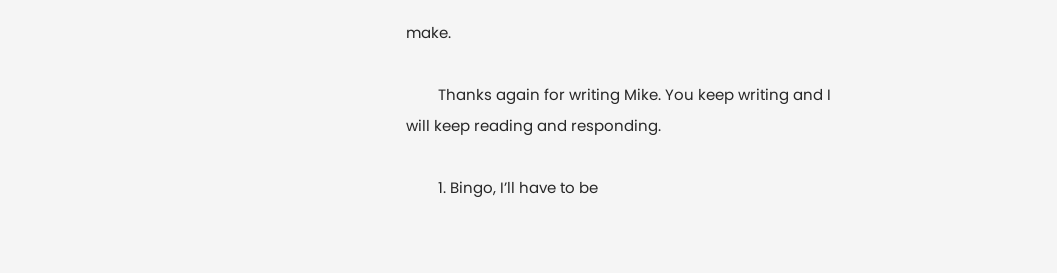make.

        Thanks again for writing Mike. You keep writing and I will keep reading and responding.

        1. Bingo, I’ll have to be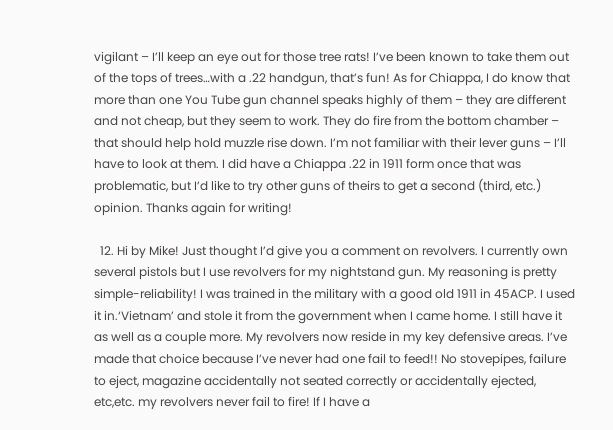vigilant – I’ll keep an eye out for those tree rats! I’ve been known to take them out of the tops of trees…with a .22 handgun, that’s fun! As for Chiappa, I do know that more than one You Tube gun channel speaks highly of them – they are different and not cheap, but they seem to work. They do fire from the bottom chamber – that should help hold muzzle rise down. I’m not familiar with their lever guns – I’ll have to look at them. I did have a Chiappa .22 in 1911 form once that was problematic, but I’d like to try other guns of theirs to get a second (third, etc.) opinion. Thanks again for writing!

  12. Hi by Mike! Just thought I’d give you a comment on revolvers. I currently own several pistols but I use revolvers for my nightstand gun. My reasoning is pretty simple-reliability! I was trained in the military with a good old 1911 in 45ACP. I used it in.‘Vietnam’ and stole it from the government when I came home. I still have it as well as a couple more. My revolvers now reside in my key defensive areas. I’ve made that choice because I’ve never had one fail to feed!! No stovepipes, failure to eject, magazine accidentally not seated correctly or accidentally ejected, etc,etc. my revolvers never fail to fire! If I have a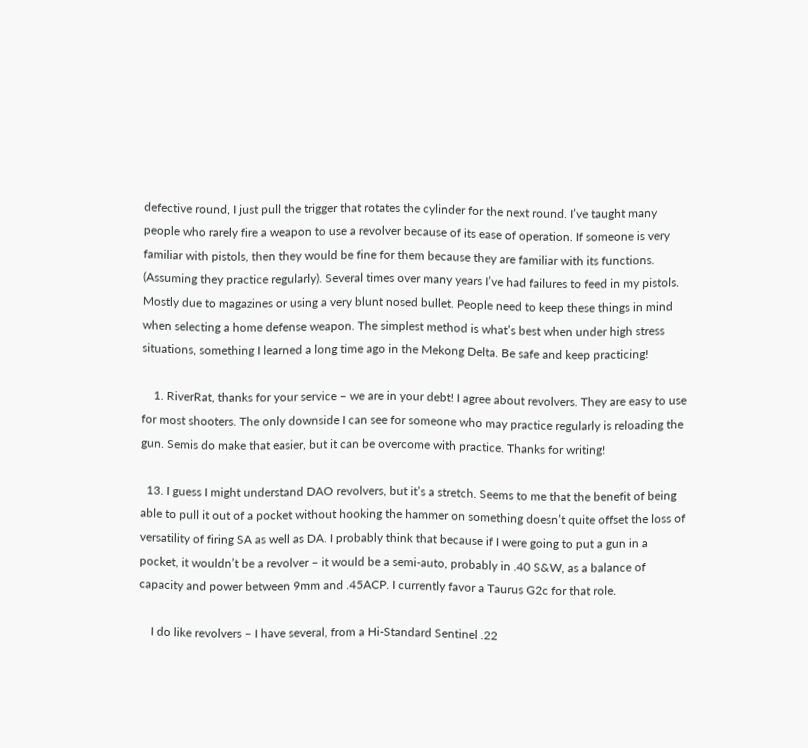defective round, I just pull the trigger that rotates the cylinder for the next round. I’ve taught many people who rarely fire a weapon to use a revolver because of its ease of operation. If someone is very familiar with pistols, then they would be fine for them because they are familiar with its functions. (Assuming they practice regularly). Several times over many years I’ve had failures to feed in my pistols. Mostly due to magazines or using a very blunt nosed bullet. People need to keep these things in mind when selecting a home defense weapon. The simplest method is what’s best when under high stress situations, something I learned a long time ago in the Mekong Delta. Be safe and keep practicing!

    1. RiverRat, thanks for your service – we are in your debt! I agree about revolvers. They are easy to use for most shooters. The only downside I can see for someone who may practice regularly is reloading the gun. Semis do make that easier, but it can be overcome with practice. Thanks for writing!

  13. I guess I might understand DAO revolvers, but it’s a stretch. Seems to me that the benefit of being able to pull it out of a pocket without hooking the hammer on something doesn’t quite offset the loss of versatility of firing SA as well as DA. I probably think that because if I were going to put a gun in a pocket, it wouldn’t be a revolver – it would be a semi-auto, probably in .40 S&W, as a balance of capacity and power between 9mm and .45ACP. I currently favor a Taurus G2c for that role.

    I do like revolvers – I have several, from a Hi-Standard Sentinel .22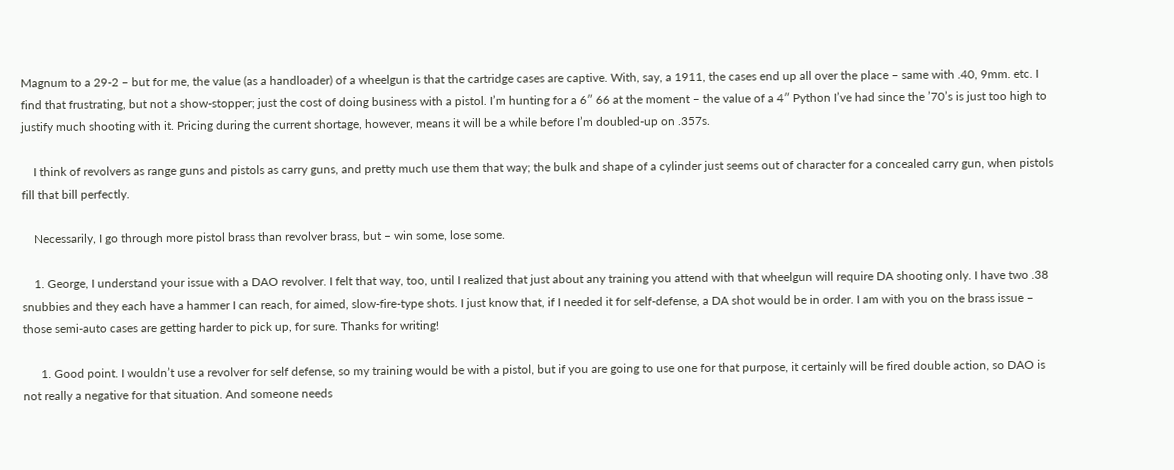Magnum to a 29-2 – but for me, the value (as a handloader) of a wheelgun is that the cartridge cases are captive. With, say, a 1911, the cases end up all over the place – same with .40, 9mm. etc. I find that frustrating, but not a show-stopper; just the cost of doing business with a pistol. I’m hunting for a 6″ 66 at the moment – the value of a 4″ Python I’ve had since the ’70’s is just too high to justify much shooting with it. Pricing during the current shortage, however, means it will be a while before I’m doubled-up on .357s.

    I think of revolvers as range guns and pistols as carry guns, and pretty much use them that way; the bulk and shape of a cylinder just seems out of character for a concealed carry gun, when pistols fill that bill perfectly.

    Necessarily, I go through more pistol brass than revolver brass, but – win some, lose some.

    1. George, I understand your issue with a DAO revolver. I felt that way, too, until I realized that just about any training you attend with that wheelgun will require DA shooting only. I have two .38 snubbies and they each have a hammer I can reach, for aimed, slow-fire-type shots. I just know that, if I needed it for self-defense, a DA shot would be in order. I am with you on the brass issue – those semi-auto cases are getting harder to pick up, for sure. Thanks for writing!

      1. Good point. I wouldn’t use a revolver for self defense, so my training would be with a pistol, but if you are going to use one for that purpose, it certainly will be fired double action, so DAO is not really a negative for that situation. And someone needs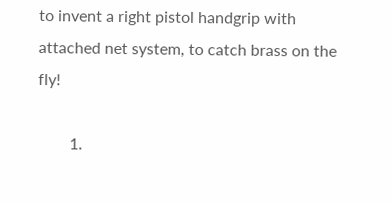to invent a right pistol handgrip with attached net system, to catch brass on the fly!

        1.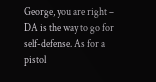George, you are right – DA is the way to go for self-defense. As for a pistol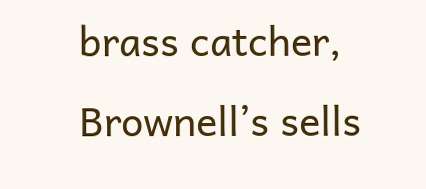brass catcher, Brownell’s sells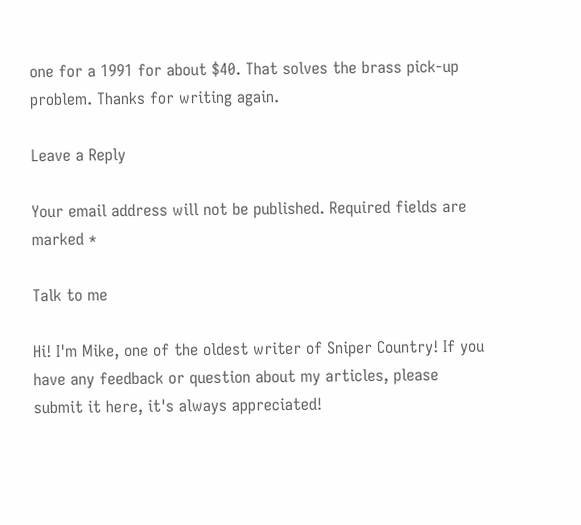one for a 1991 for about $40. That solves the brass pick-up problem. Thanks for writing again.

Leave a Reply

Your email address will not be published. Required fields are marked *

Talk to me

Hi! I'm Mike, one of the oldest writer of Sniper Country! If you have any feedback or question about my articles, please submit it here, it's always appreciated!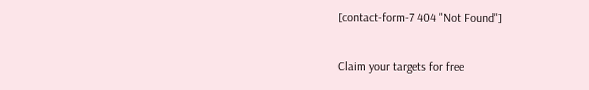[contact-form-7 404 "Not Found"]

Claim your targets for free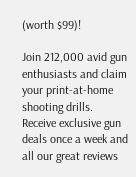(worth $99)!

Join 212,000 avid gun enthusiasts and claim your print-at-home shooting drills. Receive exclusive gun deals once a week and all our great reviews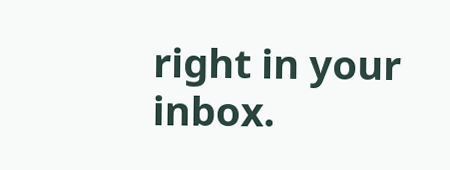right in your inbox.